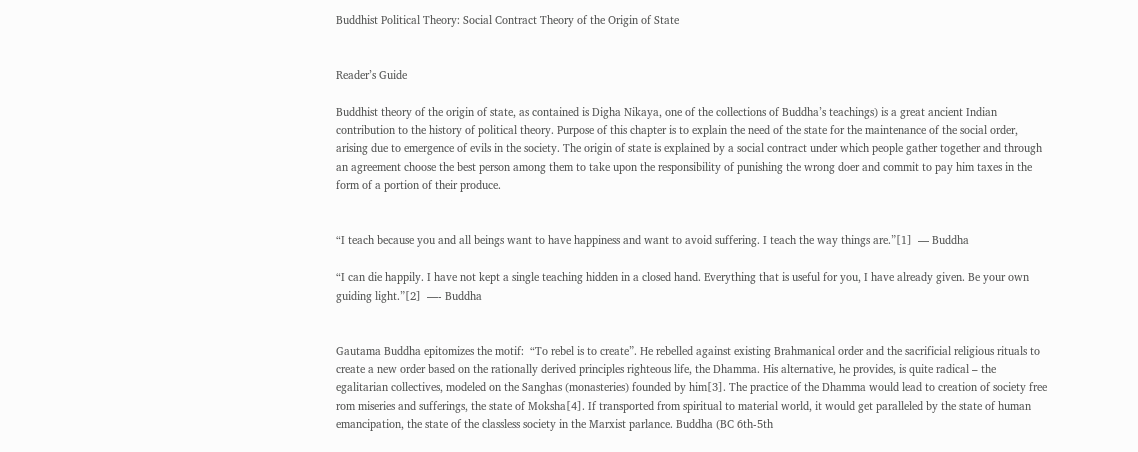Buddhist Political Theory: Social Contract Theory of the Origin of State


Reader’s Guide

Buddhist theory of the origin of state, as contained is Digha Nikaya, one of the collections of Buddha’s teachings) is a great ancient Indian contribution to the history of political theory. Purpose of this chapter is to explain the need of the state for the maintenance of the social order, arising due to emergence of evils in the society. The origin of state is explained by a social contract under which people gather together and through an agreement choose the best person among them to take upon the responsibility of punishing the wrong doer and commit to pay him taxes in the form of a portion of their produce.


“I teach because you and all beings want to have happiness and want to avoid suffering. I teach the way things are.”[1]  — Buddha

“I can die happily. I have not kept a single teaching hidden in a closed hand. Everything that is useful for you, I have already given. Be your own guiding light.”[2]  —- Buddha


Gautama Buddha epitomizes the motif:  “To rebel is to create”. He rebelled against existing Brahmanical order and the sacrificial religious rituals to create a new order based on the rationally derived principles righteous life, the Dhamma. His alternative, he provides, is quite radical – the egalitarian collectives, modeled on the Sanghas (monasteries) founded by him[3]. The practice of the Dhamma would lead to creation of society free rom miseries and sufferings, the state of Moksha[4]. If transported from spiritual to material world, it would get paralleled by the state of human emancipation, the state of the classless society in the Marxist parlance. Buddha (BC 6th-5th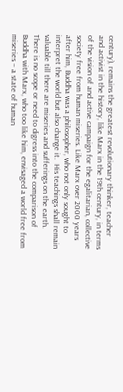century), remains the greatest revolutionary thinker, teacher and activist in the history, like Marx in the 19th century, in terms of the vision of and active campaign for the egalitarian, collective society free from human miseries. Like Marx over 2000 years after him, Buddha was a philosopher, who not only sought to interpret the world but also change it.  His teachings shall remain valuable till there are miseries and sufferings on the earth. There is no scope or need to digress into the comparison of Buddha with Marx, who too like him, envisaged a world free from miseries – a state of human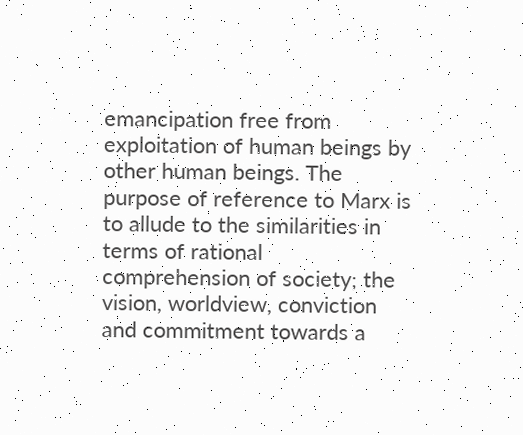emancipation free from exploitation of human beings by other human beings. The purpose of reference to Marx is to allude to the similarities in terms of rational comprehension of society; the vision, worldview, conviction and commitment towards a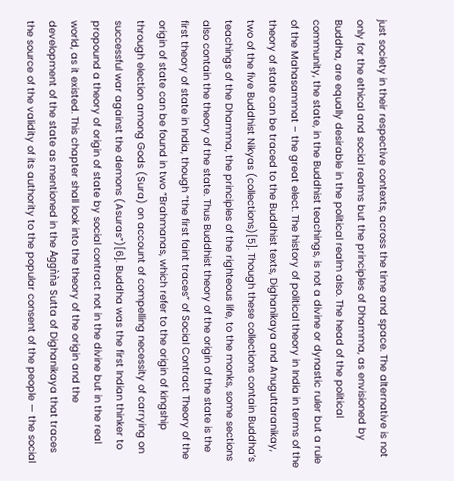just society in their respective contexts, across the time and space. The alternative is not only for the ethical and social realms but the principles of Dhamma, as envisioned by Buddha, are equally desirable in the political realm also. The head of the political community, the state, in the Buddhist teachings, is not a divine or dynastic ruler but a rule of the Mahasammat – the great elect. The history of political theory in India in terms of the theory of state can be traced to the Buddhist texts, Dighanikaya and Anuguttaranikay, two of the five Buddhist Nikyas (collections)[5]. Though these collections contain Buddha’s teachings of the Dhamma, the principles of the righteous life, to the monks, some sections also contain the theory of the state. Thus Buddhist theory of the origin of the state is the first theory of state in India, though “the first faint traces” of Social Contract Theory of the origin of state can be found in two “Brahmanas, which refer to the origin of kingship through election among Gods (Sura) on account of compelling necessity of carrying on successful war against the demons (Asuras”)[6]. Buddha was the first Indian thinker to propound a theory of origin of state by social contract not in the divine but in the real world, as it existed. This chapter shall look into the theory of the origin and the development of the state as mentioned in the Aggǹǹa Sutta of Dighanikaya that traces the source of the validity of its authority to the popular consent of the people — the social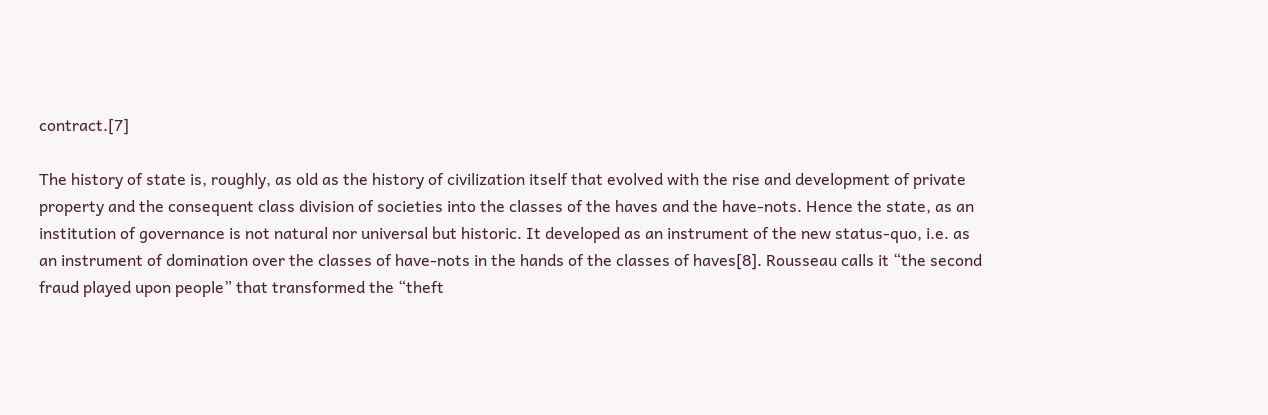contract.[7]

The history of state is, roughly, as old as the history of civilization itself that evolved with the rise and development of private property and the consequent class division of societies into the classes of the haves and the have-nots. Hence the state, as an institution of governance is not natural nor universal but historic. It developed as an instrument of the new status-quo, i.e. as an instrument of domination over the classes of have-nots in the hands of the classes of haves[8]. Rousseau calls it “the second fraud played upon people” that transformed the “theft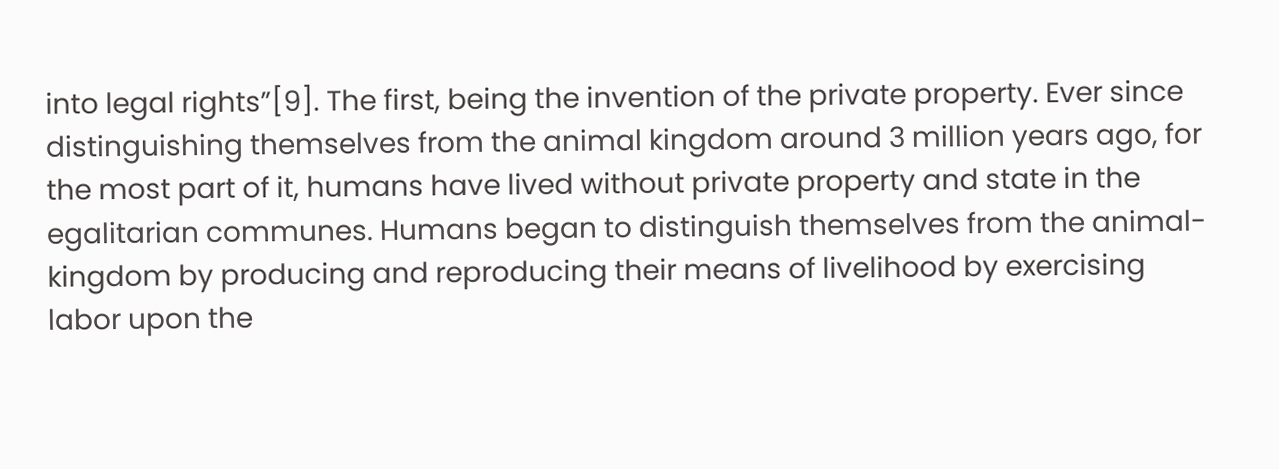into legal rights”[9]. The first, being the invention of the private property. Ever since distinguishing themselves from the animal kingdom around 3 million years ago, for the most part of it, humans have lived without private property and state in the egalitarian communes. Humans began to distinguish themselves from the animal-kingdom by producing and reproducing their means of livelihood by exercising labor upon the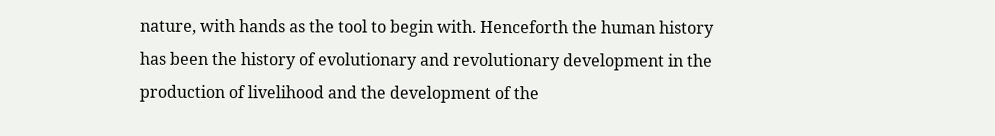nature, with hands as the tool to begin with. Henceforth the human history has been the history of evolutionary and revolutionary development in the production of livelihood and the development of the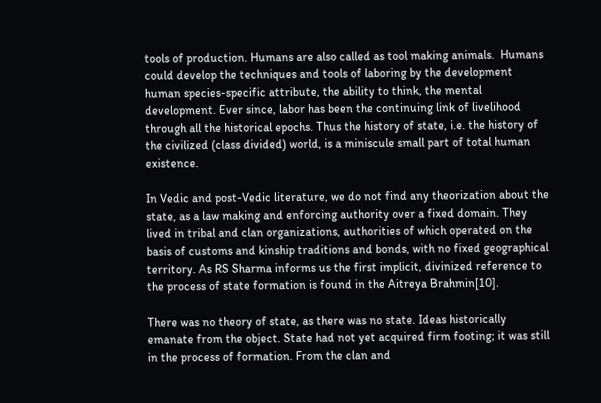tools of production. Humans are also called as tool making animals.  Humans could develop the techniques and tools of laboring by the development human species-specific attribute, the ability to think, the mental development. Ever since, labor has been the continuing link of livelihood through all the historical epochs. Thus the history of state, i.e. the history of the civilized (class divided) world, is a miniscule small part of total human existence.

In Vedic and post-Vedic literature, we do not find any theorization about the state, as a law making and enforcing authority over a fixed domain. They lived in tribal and clan organizations, authorities of which operated on the basis of customs and kinship traditions and bonds, with no fixed geographical territory. As RS Sharma informs us the first implicit, divinized reference to the process of state formation is found in the Aitreya Brahmin[10].

There was no theory of state, as there was no state. Ideas historically emanate from the object. State had not yet acquired firm footing; it was still in the process of formation. From the clan and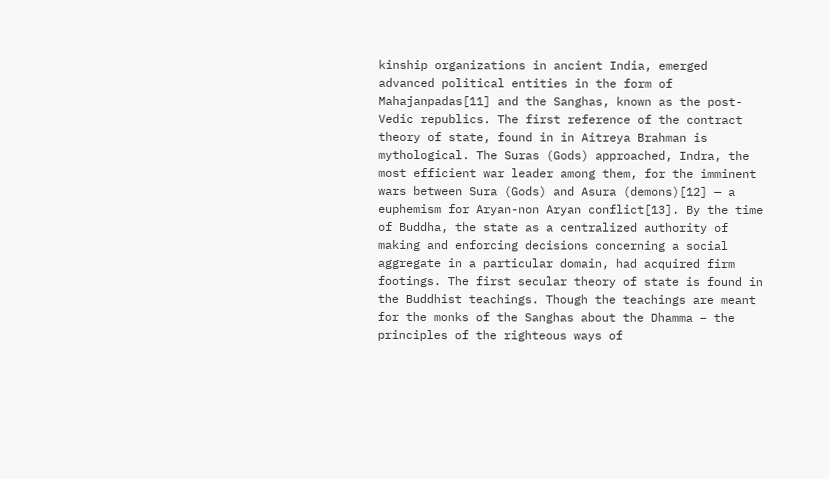kinship organizations in ancient India, emerged advanced political entities in the form of Mahajanpadas[11] and the Sanghas, known as the post-Vedic republics. The first reference of the contract theory of state, found in in Aitreya Brahman is mythological. The Suras (Gods) approached, Indra, the most efficient war leader among them, for the imminent wars between Sura (Gods) and Asura (demons)[12] — a euphemism for Aryan-non Aryan conflict[13]. By the time of Buddha, the state as a centralized authority of making and enforcing decisions concerning a social aggregate in a particular domain, had acquired firm footings. The first secular theory of state is found in the Buddhist teachings. Though the teachings are meant for the monks of the Sanghas about the Dhamma – the principles of the righteous ways of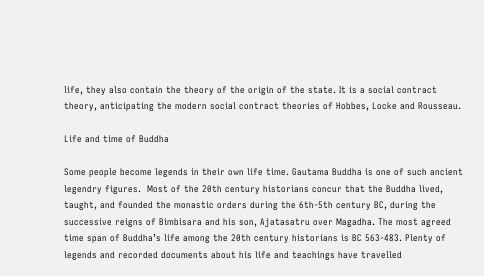life, they also contain the theory of the origin of the state. It is a social contract theory, anticipating the modern social contract theories of Hobbes, Locke and Rousseau.

Life and time of Buddha

Some people become legends in their own life time. Gautama Buddha is one of such ancient legendry figures.  Most of the 20th century historians concur that the Buddha lived, taught, and founded the monastic orders during the 6th-5th century BC, during the successive reigns of Bimbisara and his son, Ajatasatru over Magadha. The most agreed time span of Buddha’s life among the 20th century historians is BC 563-483. Plenty of legends and recorded documents about his life and teachings have travelled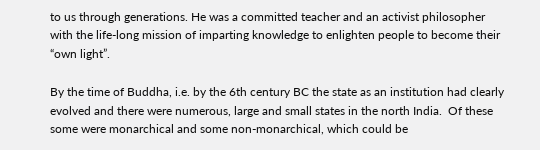to us through generations. He was a committed teacher and an activist philosopher with the life-long mission of imparting knowledge to enlighten people to become their “own light”.

By the time of Buddha, i.e. by the 6th century BC the state as an institution had clearly evolved and there were numerous, large and small states in the north India.  Of these some were monarchical and some non-monarchical, which could be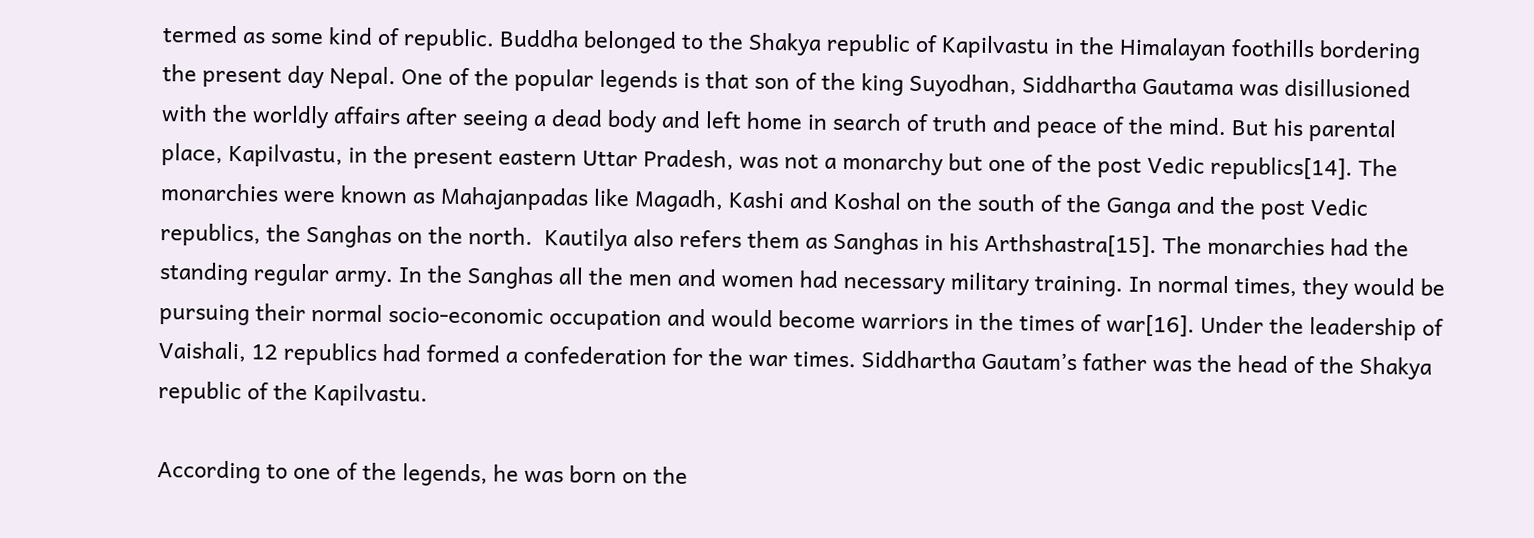termed as some kind of republic. Buddha belonged to the Shakya republic of Kapilvastu in the Himalayan foothills bordering the present day Nepal. One of the popular legends is that son of the king Suyodhan, Siddhartha Gautama was disillusioned with the worldly affairs after seeing a dead body and left home in search of truth and peace of the mind. But his parental place, Kapilvastu, in the present eastern Uttar Pradesh, was not a monarchy but one of the post Vedic republics[14]. The monarchies were known as Mahajanpadas like Magadh, Kashi and Koshal on the south of the Ganga and the post Vedic republics, the Sanghas on the north.  Kautilya also refers them as Sanghas in his Arthshastra[15]. The monarchies had the standing regular army. In the Sanghas all the men and women had necessary military training. In normal times, they would be pursuing their normal socio-economic occupation and would become warriors in the times of war[16]. Under the leadership of Vaishali, 12 republics had formed a confederation for the war times. Siddhartha Gautam’s father was the head of the Shakya republic of the Kapilvastu.

According to one of the legends, he was born on the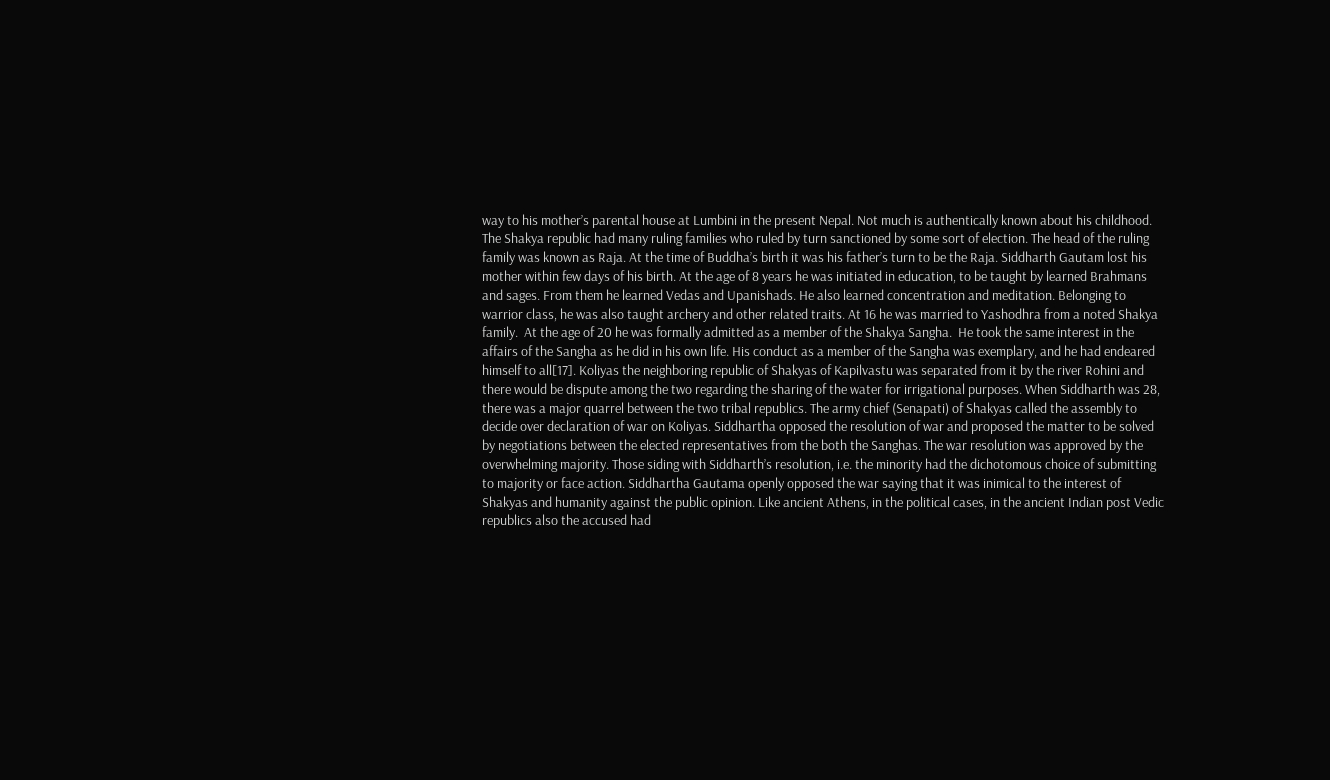way to his mother’s parental house at Lumbini in the present Nepal. Not much is authentically known about his childhood. The Shakya republic had many ruling families who ruled by turn sanctioned by some sort of election. The head of the ruling family was known as Raja. At the time of Buddha’s birth it was his father’s turn to be the Raja. Siddharth Gautam lost his mother within few days of his birth. At the age of 8 years he was initiated in education, to be taught by learned Brahmans and sages. From them he learned Vedas and Upanishads. He also learned concentration and meditation. Belonging to warrior class, he was also taught archery and other related traits. At 16 he was married to Yashodhra from a noted Shakya family.  At the age of 20 he was formally admitted as a member of the Shakya Sangha.  He took the same interest in the affairs of the Sangha as he did in his own life. His conduct as a member of the Sangha was exemplary, and he had endeared himself to all[17]. Koliyas the neighboring republic of Shakyas of Kapilvastu was separated from it by the river Rohini and there would be dispute among the two regarding the sharing of the water for irrigational purposes. When Siddharth was 28, there was a major quarrel between the two tribal republics. The army chief (Senapati) of Shakyas called the assembly to decide over declaration of war on Koliyas. Siddhartha opposed the resolution of war and proposed the matter to be solved by negotiations between the elected representatives from the both the Sanghas. The war resolution was approved by the overwhelming majority. Those siding with Siddharth’s resolution, i.e. the minority had the dichotomous choice of submitting to majority or face action. Siddhartha Gautama openly opposed the war saying that it was inimical to the interest of Shakyas and humanity against the public opinion. Like ancient Athens, in the political cases, in the ancient Indian post Vedic republics also the accused had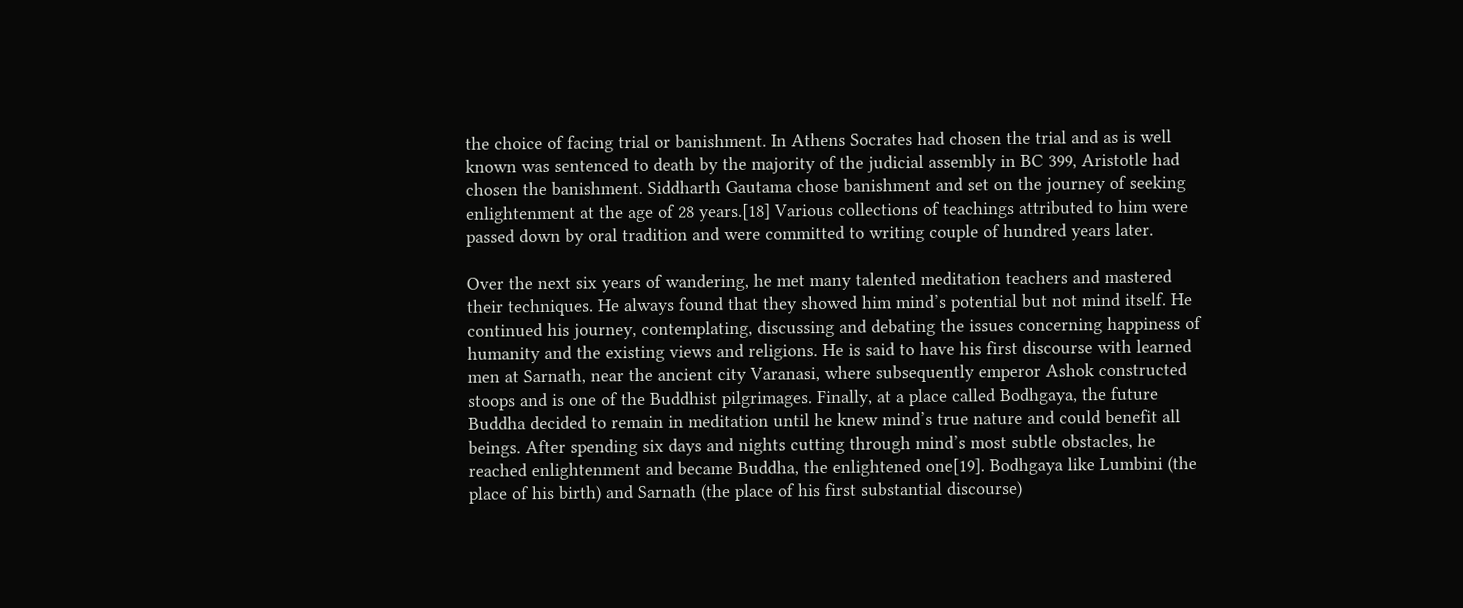the choice of facing trial or banishment. In Athens Socrates had chosen the trial and as is well known was sentenced to death by the majority of the judicial assembly in BC 399, Aristotle had chosen the banishment. Siddharth Gautama chose banishment and set on the journey of seeking enlightenment at the age of 28 years.[18] Various collections of teachings attributed to him were passed down by oral tradition and were committed to writing couple of hundred years later.

Over the next six years of wandering, he met many talented meditation teachers and mastered their techniques. He always found that they showed him mind’s potential but not mind itself. He continued his journey, contemplating, discussing and debating the issues concerning happiness of humanity and the existing views and religions. He is said to have his first discourse with learned men at Sarnath, near the ancient city Varanasi, where subsequently emperor Ashok constructed stoops and is one of the Buddhist pilgrimages. Finally, at a place called Bodhgaya, the future Buddha decided to remain in meditation until he knew mind’s true nature and could benefit all beings. After spending six days and nights cutting through mind’s most subtle obstacles, he reached enlightenment and became Buddha, the enlightened one[19]. Bodhgaya like Lumbini (the place of his birth) and Sarnath (the place of his first substantial discourse)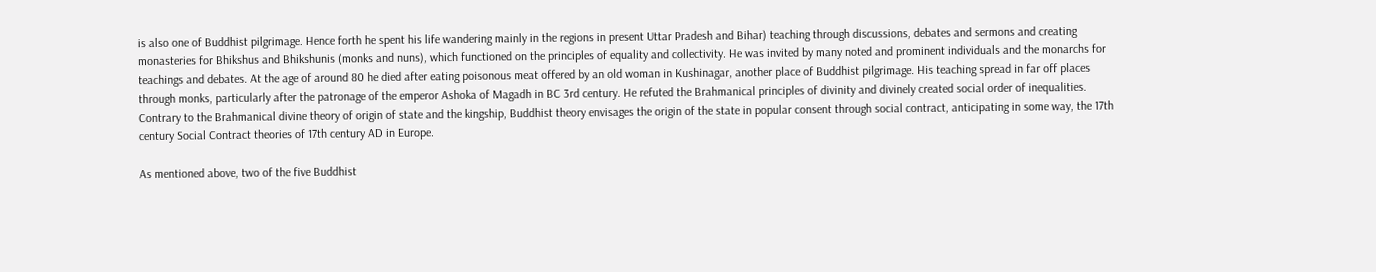is also one of Buddhist pilgrimage. Hence forth he spent his life wandering mainly in the regions in present Uttar Pradesh and Bihar) teaching through discussions, debates and sermons and creating monasteries for Bhikshus and Bhikshunis (monks and nuns), which functioned on the principles of equality and collectivity. He was invited by many noted and prominent individuals and the monarchs for teachings and debates. At the age of around 80 he died after eating poisonous meat offered by an old woman in Kushinagar, another place of Buddhist pilgrimage. His teaching spread in far off places through monks, particularly after the patronage of the emperor Ashoka of Magadh in BC 3rd century. He refuted the Brahmanical principles of divinity and divinely created social order of inequalities. Contrary to the Brahmanical divine theory of origin of state and the kingship, Buddhist theory envisages the origin of the state in popular consent through social contract, anticipating in some way, the 17th century Social Contract theories of 17th century AD in Europe.

As mentioned above, two of the five Buddhist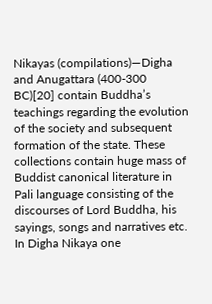Nikayas (compilations)—Digha and Anugattara (400-300 BC)[20] contain Buddha’s teachings regarding the evolution of the society and subsequent formation of the state. These collections contain huge mass of Buddist canonical literature in Pali language consisting of the discourses of Lord Buddha, his sayings, songs and narratives etc. In Digha Nikaya one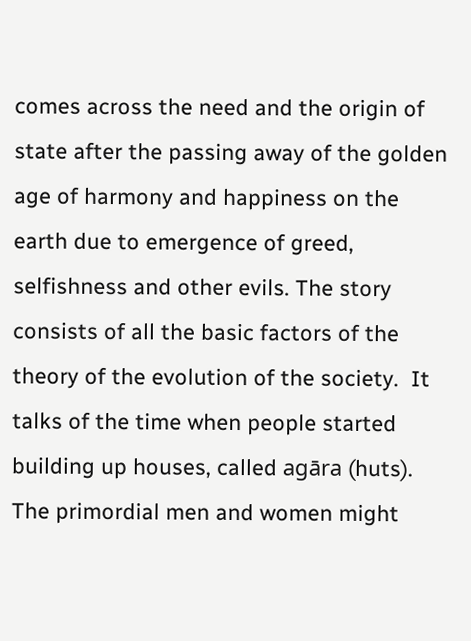comes across the need and the origin of state after the passing away of the golden age of harmony and happiness on the earth due to emergence of greed, selfishness and other evils. The story consists of all the basic factors of the theory of the evolution of the society.  It talks of the time when people started building up houses, called agāra (huts). The primordial men and women might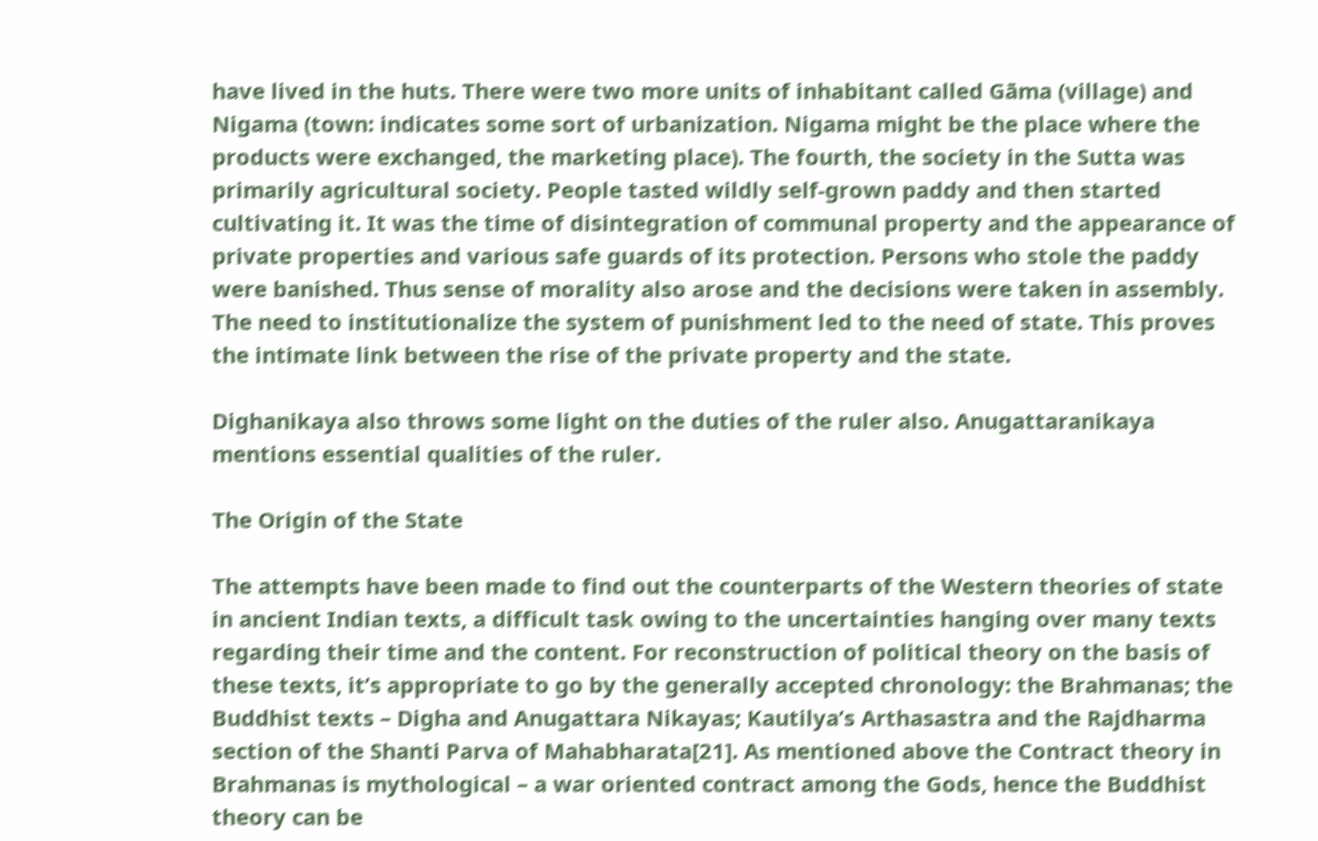have lived in the huts. There were two more units of inhabitant called Gāma (village) and Nigama (town: indicates some sort of urbanization. Nigama might be the place where the products were exchanged, the marketing place). The fourth, the society in the Sutta was primarily agricultural society. People tasted wildly self-grown paddy and then started cultivating it. It was the time of disintegration of communal property and the appearance of private properties and various safe guards of its protection. Persons who stole the paddy were banished. Thus sense of morality also arose and the decisions were taken in assembly. The need to institutionalize the system of punishment led to the need of state. This proves the intimate link between the rise of the private property and the state.

Dighanikaya also throws some light on the duties of the ruler also. Anugattaranikaya mentions essential qualities of the ruler.

The Origin of the State

The attempts have been made to find out the counterparts of the Western theories of state in ancient Indian texts, a difficult task owing to the uncertainties hanging over many texts regarding their time and the content. For reconstruction of political theory on the basis of these texts, it’s appropriate to go by the generally accepted chronology: the Brahmanas; the Buddhist texts – Digha and Anugattara Nikayas; Kautilya’s Arthasastra and the Rajdharma section of the Shanti Parva of Mahabharata[21]. As mentioned above the Contract theory in Brahmanas is mythological – a war oriented contract among the Gods, hence the Buddhist theory can be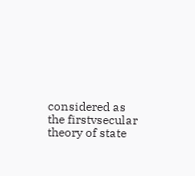considered as the firstvsecular theory of state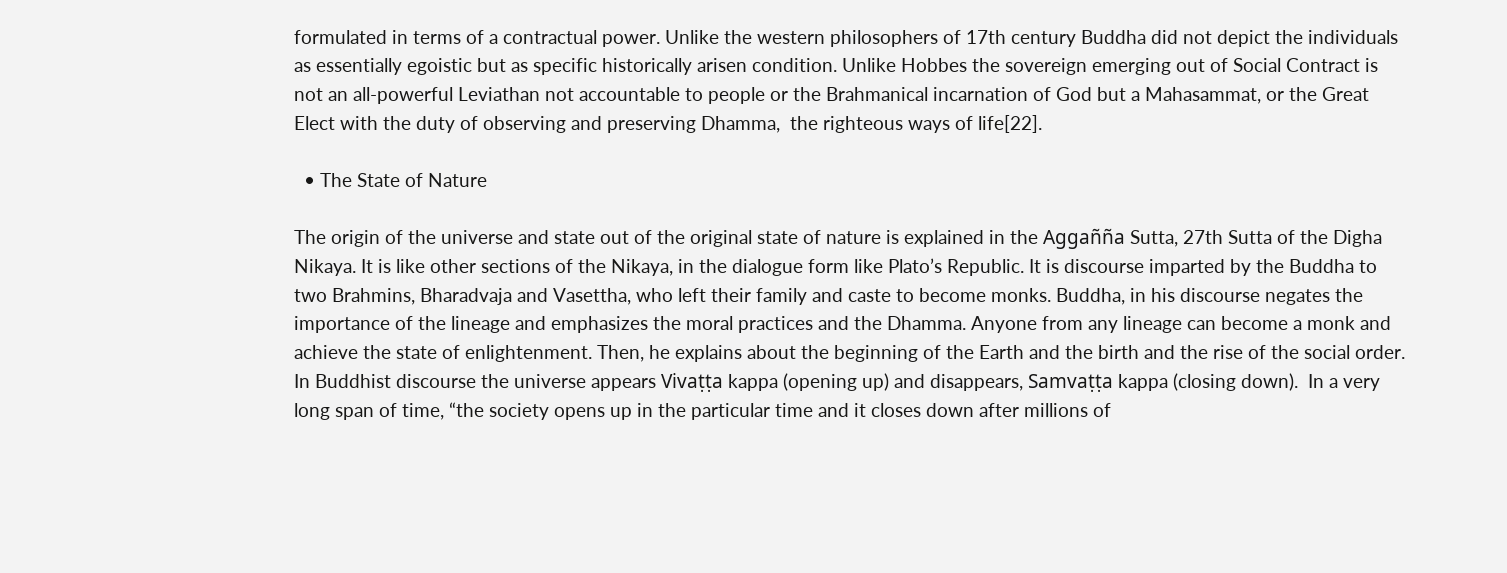formulated in terms of a contractual power. Unlike the western philosophers of 17th century Buddha did not depict the individuals as essentially egoistic but as specific historically arisen condition. Unlike Hobbes the sovereign emerging out of Social Contract is not an all-powerful Leviathan not accountable to people or the Brahmanical incarnation of God but a Mahasammat, or the Great Elect with the duty of observing and preserving Dhamma,  the righteous ways of life[22].

  • The State of Nature

The origin of the universe and state out of the original state of nature is explained in the Aggañña Sutta, 27th Sutta of the Digha Nikaya. It is like other sections of the Nikaya, in the dialogue form like Plato’s Republic. It is discourse imparted by the Buddha to two Brahmins, Bharadvaja and Vasettha, who left their family and caste to become monks. Buddha, in his discourse negates the importance of the lineage and emphasizes the moral practices and the Dhamma. Anyone from any lineage can become a monk and achieve the state of enlightenment. Then, he explains about the beginning of the Earth and the birth and the rise of the social order. In Buddhist discourse the universe appears Vivaṭṭa kappa (opening up) and disappears, Samvaṭṭa kappa (closing down).  In a very long span of time, “the society opens up in the particular time and it closes down after millions of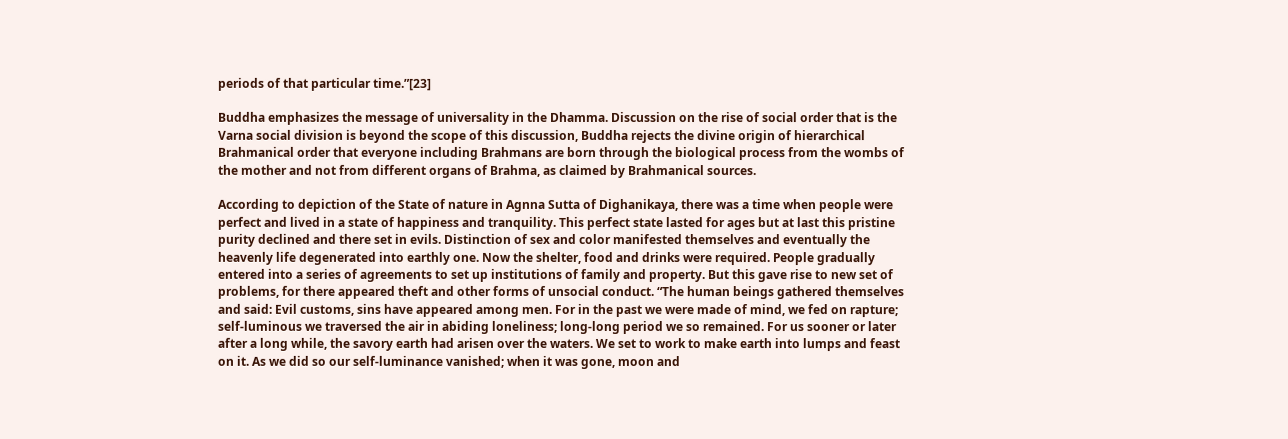periods of that particular time.”[23]

Buddha emphasizes the message of universality in the Dhamma. Discussion on the rise of social order that is the Varna social division is beyond the scope of this discussion, Buddha rejects the divine origin of hierarchical Brahmanical order that everyone including Brahmans are born through the biological process from the wombs of the mother and not from different organs of Brahma, as claimed by Brahmanical sources.

According to depiction of the State of nature in Agnna Sutta of Dighanikaya, there was a time when people were perfect and lived in a state of happiness and tranquility. This perfect state lasted for ages but at last this pristine purity declined and there set in evils. Distinction of sex and color manifested themselves and eventually the heavenly life degenerated into earthly one. Now the shelter, food and drinks were required. People gradually entered into a series of agreements to set up institutions of family and property. But this gave rise to new set of problems, for there appeared theft and other forms of unsocial conduct. “The human beings gathered themselves and said: Evil customs, sins have appeared among men. For in the past we were made of mind, we fed on rapture; self-luminous we traversed the air in abiding loneliness; long-long period we so remained. For us sooner or later after a long while, the savory earth had arisen over the waters. We set to work to make earth into lumps and feast on it. As we did so our self-luminance vanished; when it was gone, moon and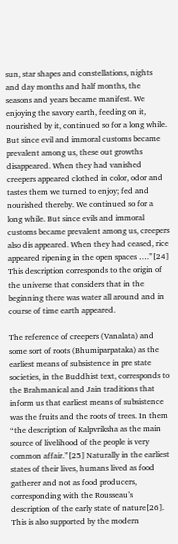sun, star shapes and constellations, nights and day months and half months, the seasons and years became manifest. We enjoying the savory earth, feeding on it, nourished by it, continued so for a long while. But since evil and immoral customs became prevalent among us, these out growths disappeared. When they had vanished creepers appeared clothed in color, odor and tastes them we turned to enjoy; fed and nourished thereby. We continued so for a long while. But since evils and immoral customs became prevalent among us, creepers also dis appeared. When they had ceased, rice appeared ripening in the open spaces ….”[24] This description corresponds to the origin of the universe that considers that in the beginning there was water all around and in course of time earth appeared.

The reference of creepers (Vanalata) and some sort of roots (Bhumiparpataka) as the earliest means of subsistence in pre state societies, in the Buddhist text, corresponds to the Brahmanical and Jain traditions that inform us that earliest means of subsistence was the fruits and the roots of trees. In them “the description of Kalpvriksha as the main source of livelihood of the people is very common affair.”[25] Naturally in the earliest states of their lives, humans lived as food gatherer and not as food producers, corresponding with the Rousseau’s description of the early state of nature[26]. This is also supported by the modern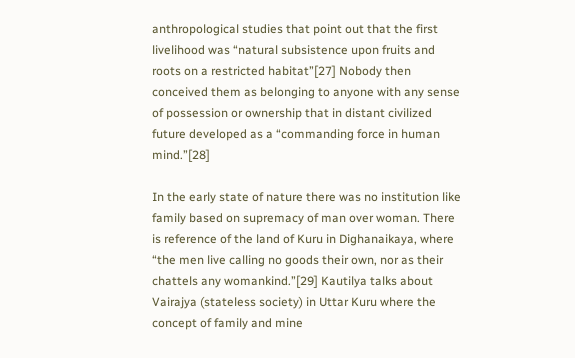anthropological studies that point out that the first livelihood was “natural subsistence upon fruits and roots on a restricted habitat”[27] Nobody then conceived them as belonging to anyone with any sense of possession or ownership that in distant civilized future developed as a “commanding force in human mind.”[28]

In the early state of nature there was no institution like family based on supremacy of man over woman. There is reference of the land of Kuru in Dighanaikaya, where “the men live calling no goods their own, nor as their chattels any womankind.”[29] Kautilya talks about Vairajya (stateless society) in Uttar Kuru where the concept of family and mine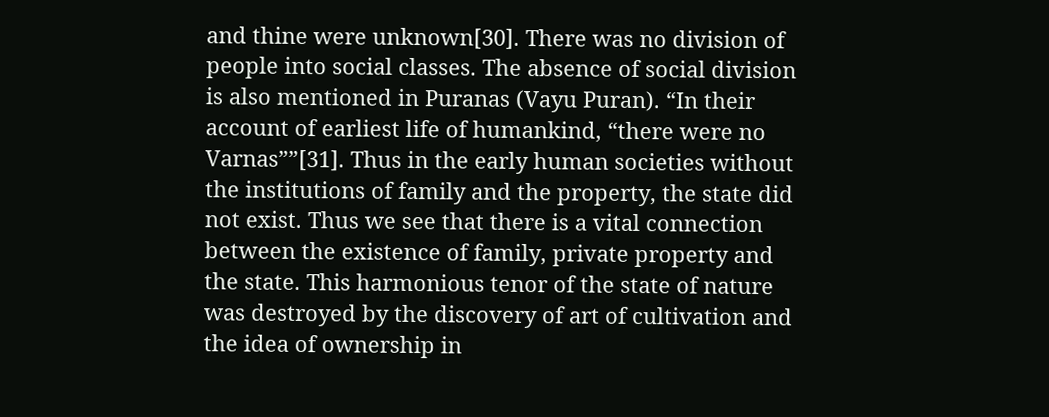and thine were unknown[30]. There was no division of people into social classes. The absence of social division is also mentioned in Puranas (Vayu Puran). “In their account of earliest life of humankind, “there were no Varnas””[31]. Thus in the early human societies without the institutions of family and the property, the state did not exist. Thus we see that there is a vital connection between the existence of family, private property and the state. This harmonious tenor of the state of nature was destroyed by the discovery of art of cultivation and the idea of ownership in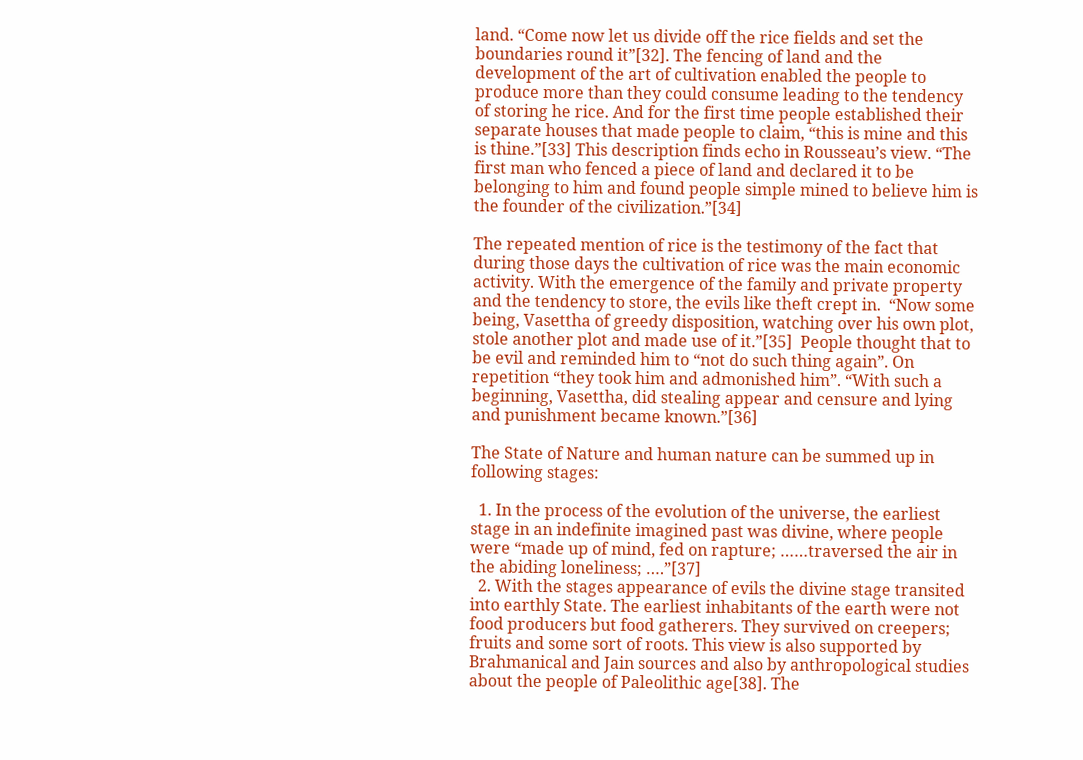land. “Come now let us divide off the rice fields and set the boundaries round it”[32]. The fencing of land and the development of the art of cultivation enabled the people to produce more than they could consume leading to the tendency of storing he rice. And for the first time people established their separate houses that made people to claim, “this is mine and this is thine.”[33] This description finds echo in Rousseau’s view. “The first man who fenced a piece of land and declared it to be belonging to him and found people simple mined to believe him is the founder of the civilization.”[34]

The repeated mention of rice is the testimony of the fact that during those days the cultivation of rice was the main economic activity. With the emergence of the family and private property and the tendency to store, the evils like theft crept in.  “Now some being, Vasettha of greedy disposition, watching over his own plot, stole another plot and made use of it.”[35]  People thought that to be evil and reminded him to “not do such thing again”. On repetition “they took him and admonished him”. “With such a beginning, Vasettha, did stealing appear and censure and lying and punishment became known.”[36]

The State of Nature and human nature can be summed up in following stages:

  1. In the process of the evolution of the universe, the earliest stage in an indefinite imagined past was divine, where people were “made up of mind, fed on rapture; ……traversed the air in the abiding loneliness; ….”[37]
  2. With the stages appearance of evils the divine stage transited into earthly State. The earliest inhabitants of the earth were not food producers but food gatherers. They survived on creepers; fruits and some sort of roots. This view is also supported by Brahmanical and Jain sources and also by anthropological studies about the people of Paleolithic age[38]. The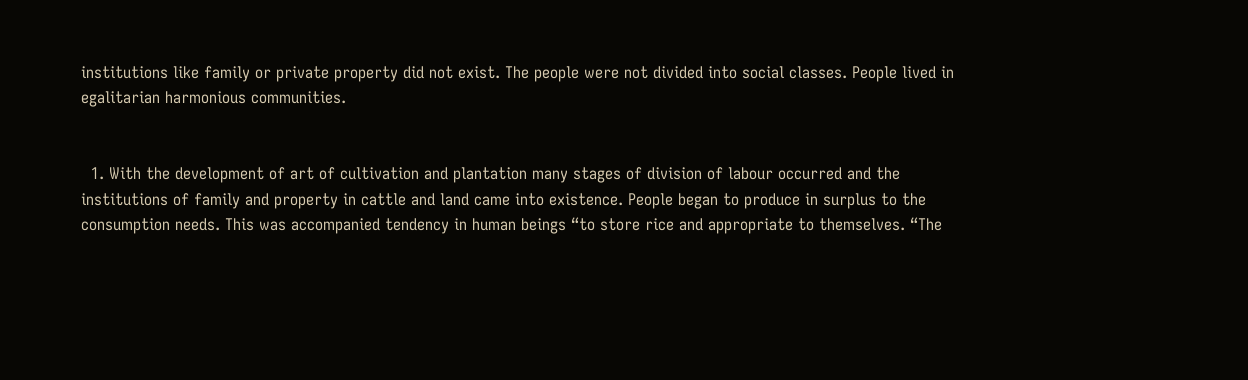institutions like family or private property did not exist. The people were not divided into social classes. People lived in egalitarian harmonious communities.


  1. With the development of art of cultivation and plantation many stages of division of labour occurred and the institutions of family and property in cattle and land came into existence. People began to produce in surplus to the consumption needs. This was accompanied tendency in human beings “to store rice and appropriate to themselves. “The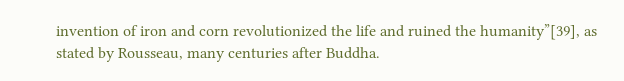invention of iron and corn revolutionized the life and ruined the humanity”[39], as stated by Rousseau, many centuries after Buddha.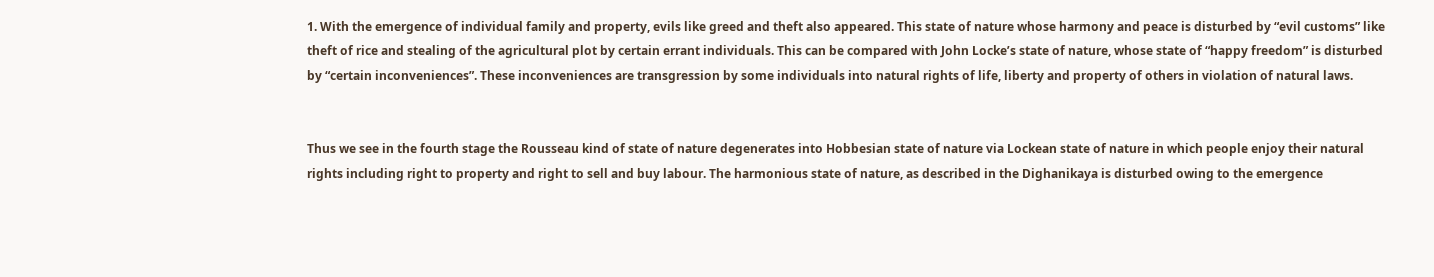1. With the emergence of individual family and property, evils like greed and theft also appeared. This state of nature whose harmony and peace is disturbed by “evil customs” like theft of rice and stealing of the agricultural plot by certain errant individuals. This can be compared with John Locke’s state of nature, whose state of “happy freedom” is disturbed by “certain inconveniences”. These inconveniences are transgression by some individuals into natural rights of life, liberty and property of others in violation of natural laws.


Thus we see in the fourth stage the Rousseau kind of state of nature degenerates into Hobbesian state of nature via Lockean state of nature in which people enjoy their natural rights including right to property and right to sell and buy labour. The harmonious state of nature, as described in the Dighanikaya is disturbed owing to the emergence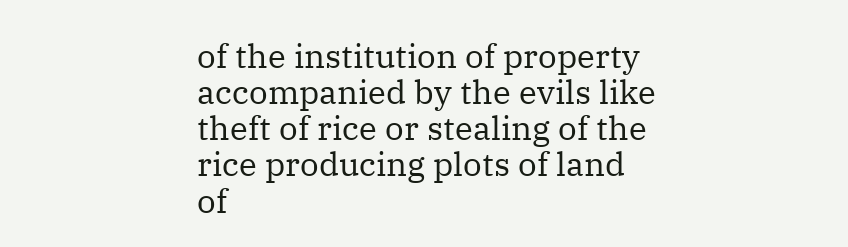of the institution of property accompanied by the evils like theft of rice or stealing of the rice producing plots of land of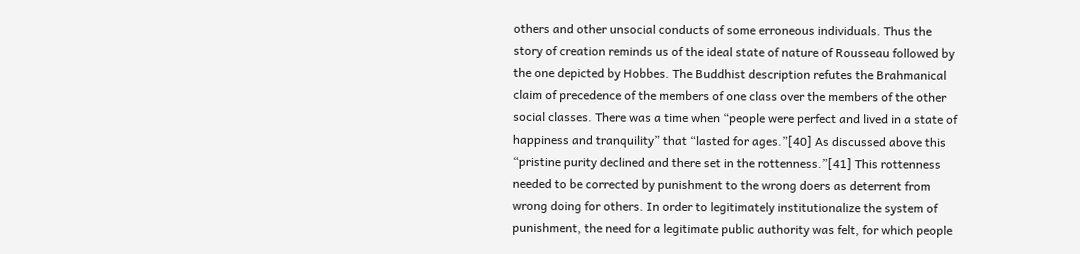others and other unsocial conducts of some erroneous individuals. Thus the story of creation reminds us of the ideal state of nature of Rousseau followed by the one depicted by Hobbes. The Buddhist description refutes the Brahmanical claim of precedence of the members of one class over the members of the other social classes. There was a time when “people were perfect and lived in a state of happiness and tranquility” that “lasted for ages.”[40] As discussed above this “pristine purity declined and there set in the rottenness.”[41] This rottenness needed to be corrected by punishment to the wrong doers as deterrent from wrong doing for others. In order to legitimately institutionalize the system of punishment, the need for a legitimate public authority was felt, for which people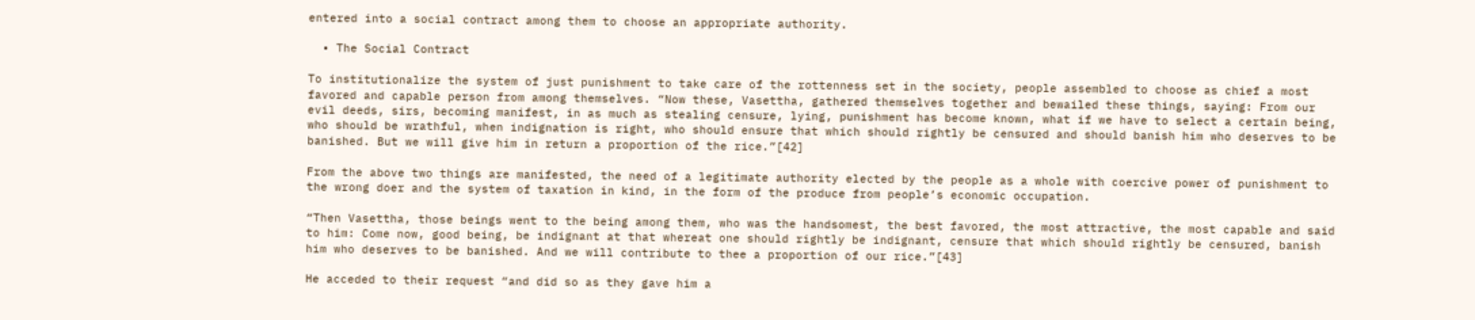entered into a social contract among them to choose an appropriate authority.

  • The Social Contract

To institutionalize the system of just punishment to take care of the rottenness set in the society, people assembled to choose as chief a most favored and capable person from among themselves. “Now these, Vasettha, gathered themselves together and bewailed these things, saying: From our evil deeds, sirs, becoming manifest, in as much as stealing censure, lying, punishment has become known, what if we have to select a certain being, who should be wrathful, when indignation is right, who should ensure that which should rightly be censured and should banish him who deserves to be banished. But we will give him in return a proportion of the rice.”[42]

From the above two things are manifested, the need of a legitimate authority elected by the people as a whole with coercive power of punishment to the wrong doer and the system of taxation in kind, in the form of the produce from people’s economic occupation.

“Then Vasettha, those beings went to the being among them, who was the handsomest, the best favored, the most attractive, the most capable and said to him: Come now, good being, be indignant at that whereat one should rightly be indignant, censure that which should rightly be censured, banish him who deserves to be banished. And we will contribute to thee a proportion of our rice.”[43]

He acceded to their request “and did so as they gave him a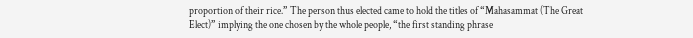proportion of their rice.” The person thus elected came to hold the titles of “Mahasammat (The Great Elect)” implying the one chosen by the whole people, “the first standing phrase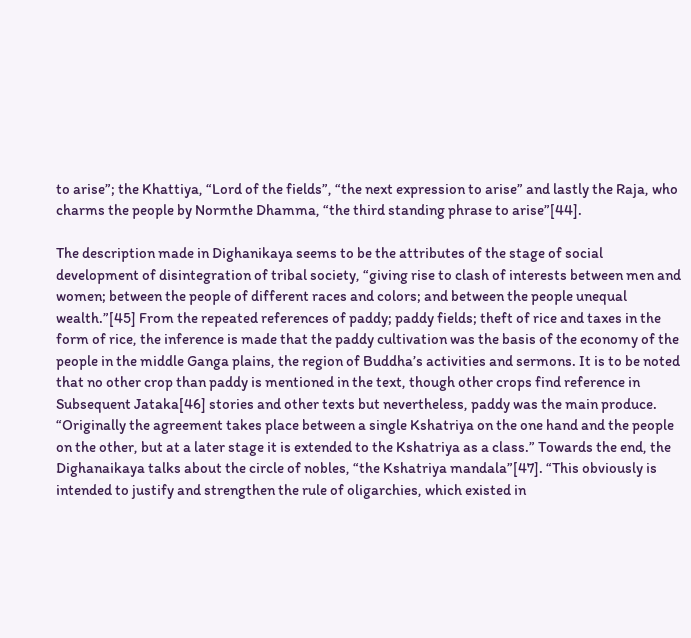to arise”; the Khattiya, “Lord of the fields”, “the next expression to arise” and lastly the Raja, who charms the people by Normthe Dhamma, “the third standing phrase to arise”[44].

The description made in Dighanikaya seems to be the attributes of the stage of social development of disintegration of tribal society, “giving rise to clash of interests between men and women; between the people of different races and colors; and between the people unequal wealth.”[45] From the repeated references of paddy; paddy fields; theft of rice and taxes in the form of rice, the inference is made that the paddy cultivation was the basis of the economy of the people in the middle Ganga plains, the region of Buddha’s activities and sermons. It is to be noted that no other crop than paddy is mentioned in the text, though other crops find reference in Subsequent Jataka[46] stories and other texts but nevertheless, paddy was the main produce. “Originally the agreement takes place between a single Kshatriya on the one hand and the people on the other, but at a later stage it is extended to the Kshatriya as a class.” Towards the end, the Dighanaikaya talks about the circle of nobles, “the Kshatriya mandala”[47]. “This obviously is intended to justify and strengthen the rule of oligarchies, which existed in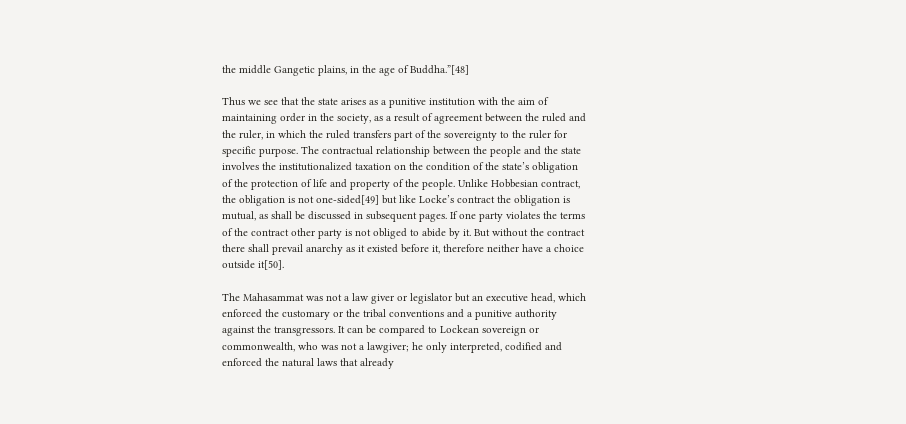the middle Gangetic plains, in the age of Buddha.”[48]

Thus we see that the state arises as a punitive institution with the aim of maintaining order in the society, as a result of agreement between the ruled and the ruler, in which the ruled transfers part of the sovereignty to the ruler for specific purpose. The contractual relationship between the people and the state involves the institutionalized taxation on the condition of the state’s obligation of the protection of life and property of the people. Unlike Hobbesian contract, the obligation is not one-sided[49] but like Locke’s contract the obligation is mutual, as shall be discussed in subsequent pages. If one party violates the terms of the contract other party is not obliged to abide by it. But without the contract there shall prevail anarchy as it existed before it, therefore neither have a choice outside it[50].

The Mahasammat was not a law giver or legislator but an executive head, which enforced the customary or the tribal conventions and a punitive authority against the transgressors. It can be compared to Lockean sovereign or commonwealth, who was not a lawgiver; he only interpreted, codified and enforced the natural laws that already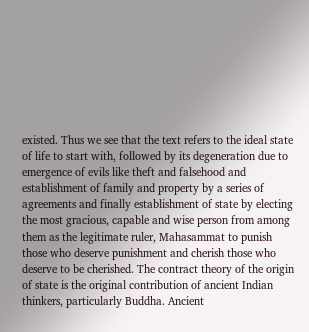existed. Thus we see that the text refers to the ideal state of life to start with, followed by its degeneration due to emergence of evils like theft and falsehood and establishment of family and property by a series of agreements and finally establishment of state by electing the most gracious, capable and wise person from among them as the legitimate ruler, Mahasammat to punish those who deserve punishment and cherish those who deserve to be cherished. The contract theory of the origin of state is the original contribution of ancient Indian thinkers, particularly Buddha. Ancient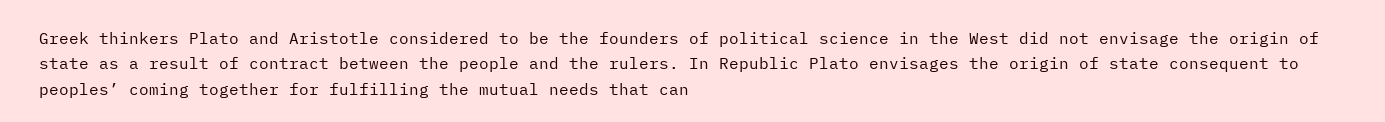Greek thinkers Plato and Aristotle considered to be the founders of political science in the West did not envisage the origin of state as a result of contract between the people and the rulers. In Republic Plato envisages the origin of state consequent to peoples’ coming together for fulfilling the mutual needs that can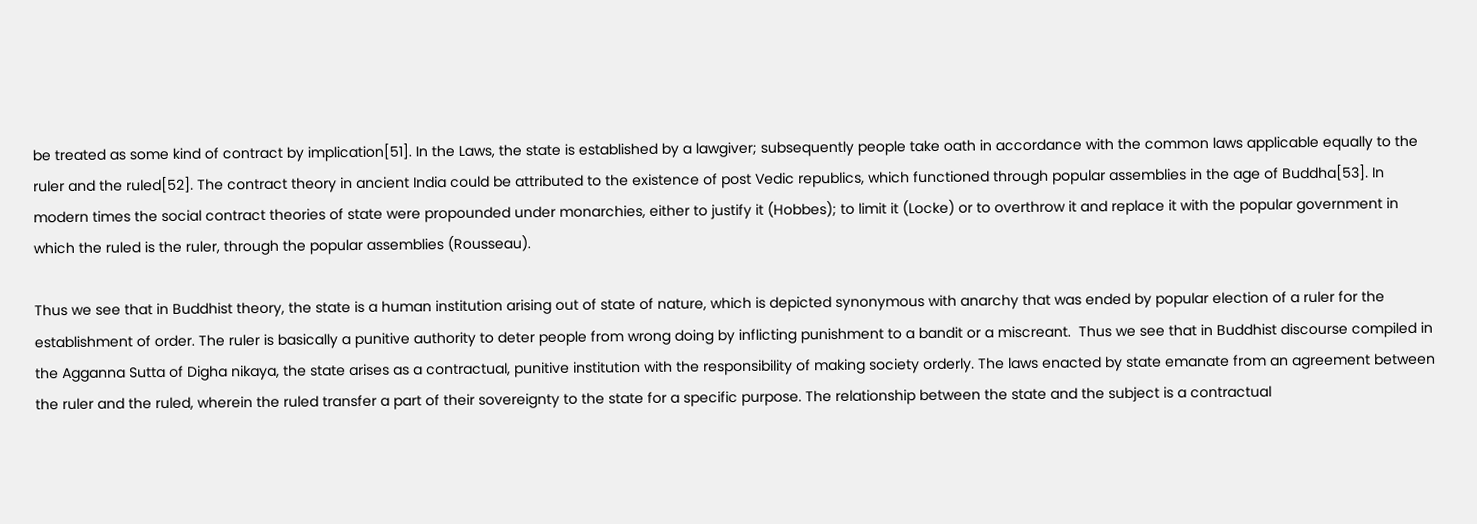be treated as some kind of contract by implication[51]. In the Laws, the state is established by a lawgiver; subsequently people take oath in accordance with the common laws applicable equally to the ruler and the ruled[52]. The contract theory in ancient India could be attributed to the existence of post Vedic republics, which functioned through popular assemblies in the age of Buddha[53]. In modern times the social contract theories of state were propounded under monarchies, either to justify it (Hobbes); to limit it (Locke) or to overthrow it and replace it with the popular government in which the ruled is the ruler, through the popular assemblies (Rousseau).

Thus we see that in Buddhist theory, the state is a human institution arising out of state of nature, which is depicted synonymous with anarchy that was ended by popular election of a ruler for the establishment of order. The ruler is basically a punitive authority to deter people from wrong doing by inflicting punishment to a bandit or a miscreant.  Thus we see that in Buddhist discourse compiled in the Agganna Sutta of Digha nikaya, the state arises as a contractual, punitive institution with the responsibility of making society orderly. The laws enacted by state emanate from an agreement between the ruler and the ruled, wherein the ruled transfer a part of their sovereignty to the state for a specific purpose. The relationship between the state and the subject is a contractual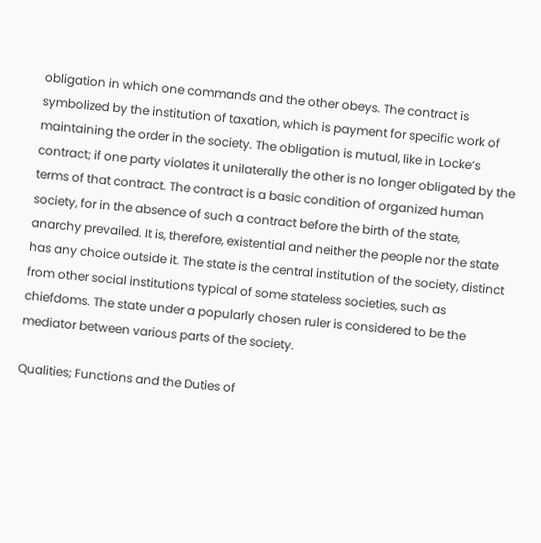obligation in which one commands and the other obeys. The contract is symbolized by the institution of taxation, which is payment for specific work of maintaining the order in the society. The obligation is mutual, like in Locke’s contract; if one party violates it unilaterally the other is no longer obligated by the terms of that contract. The contract is a basic condition of organized human society, for in the absence of such a contract before the birth of the state, anarchy prevailed. It is, therefore, existential and neither the people nor the state has any choice outside it. The state is the central institution of the society, distinct from other social institutions typical of some stateless societies, such as chiefdoms. The state under a popularly chosen ruler is considered to be the mediator between various parts of the society.

Qualities; Functions and the Duties of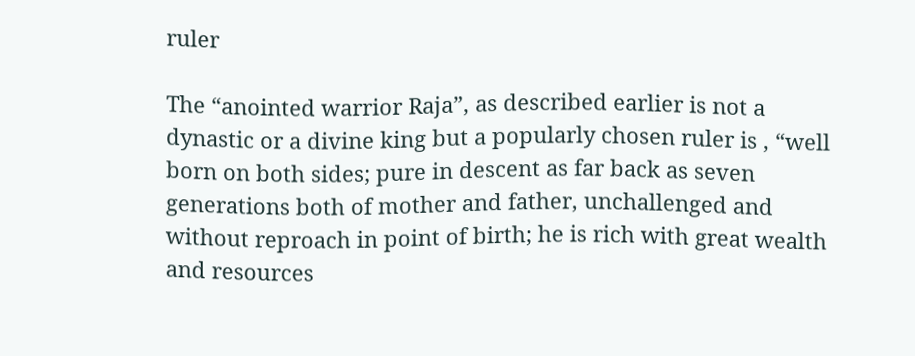ruler

The “anointed warrior Raja”, as described earlier is not a dynastic or a divine king but a popularly chosen ruler is , “well born on both sides; pure in descent as far back as seven generations both of mother and father, unchallenged and without reproach in point of birth; he is rich with great wealth and resources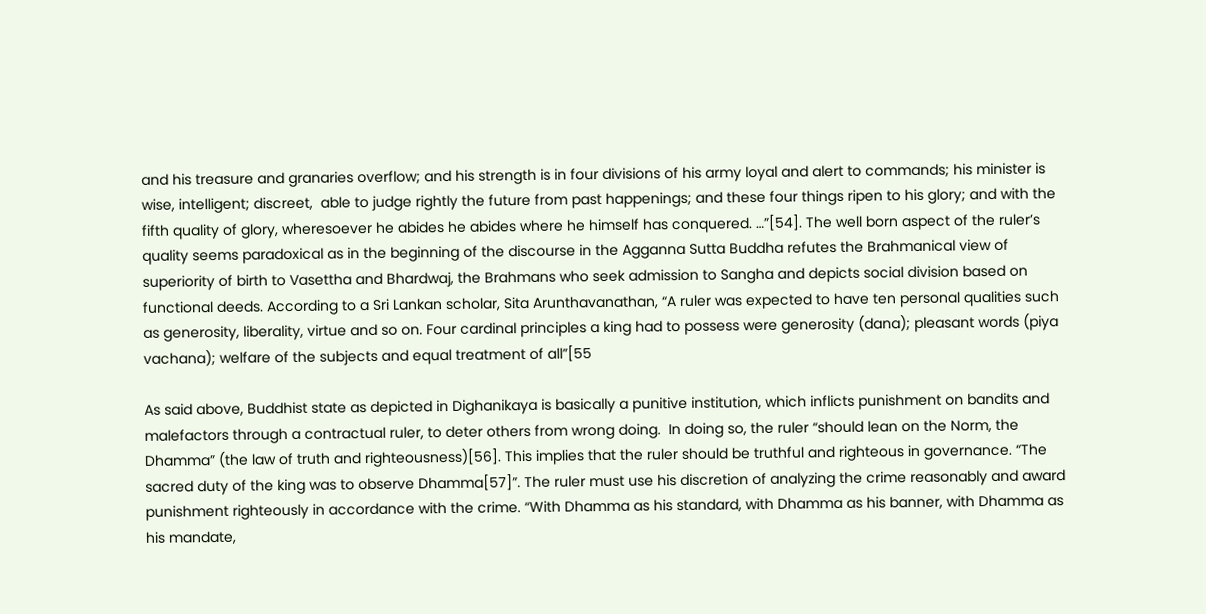and his treasure and granaries overflow; and his strength is in four divisions of his army loyal and alert to commands; his minister is wise, intelligent; discreet,  able to judge rightly the future from past happenings; and these four things ripen to his glory; and with the fifth quality of glory, wheresoever he abides he abides where he himself has conquered. …”[54]. The well born aspect of the ruler’s quality seems paradoxical as in the beginning of the discourse in the Agganna Sutta Buddha refutes the Brahmanical view of superiority of birth to Vasettha and Bhardwaj, the Brahmans who seek admission to Sangha and depicts social division based on functional deeds. According to a Sri Lankan scholar, Sita Arunthavanathan, “A ruler was expected to have ten personal qualities such as generosity, liberality, virtue and so on. Four cardinal principles a king had to possess were generosity (dana); pleasant words (piya vachana); welfare of the subjects and equal treatment of all”[55

As said above, Buddhist state as depicted in Dighanikaya is basically a punitive institution, which inflicts punishment on bandits and malefactors through a contractual ruler, to deter others from wrong doing.  In doing so, the ruler “should lean on the Norm, the Dhamma” (the law of truth and righteousness)[56]. This implies that the ruler should be truthful and righteous in governance. “The sacred duty of the king was to observe Dhamma[57]”. The ruler must use his discretion of analyzing the crime reasonably and award punishment righteously in accordance with the crime. “With Dhamma as his standard, with Dhamma as his banner, with Dhamma as his mandate,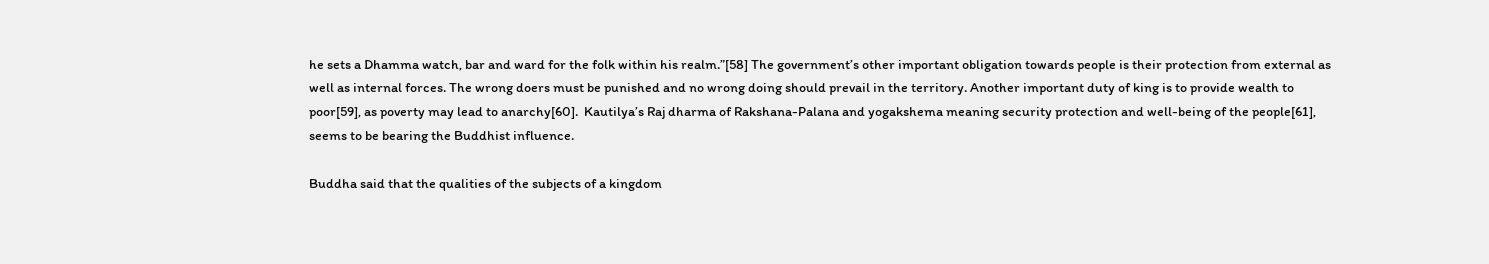he sets a Dhamma watch, bar and ward for the folk within his realm.”[58] The government’s other important obligation towards people is their protection from external as well as internal forces. The wrong doers must be punished and no wrong doing should prevail in the territory. Another important duty of king is to provide wealth to poor[59], as poverty may lead to anarchy[60].  Kautilya’s Raj dharma of Rakshana-Palana and yogakshema meaning security protection and well-being of the people[61], seems to be bearing the Buddhist influence.

Buddha said that the qualities of the subjects of a kingdom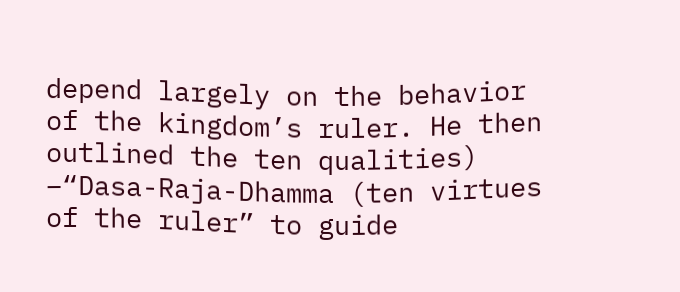depend largely on the behavior of the kingdom’s ruler. He then outlined the ten qualities) –“Dasa-Raja-Dhamma (ten virtues of the ruler” to guide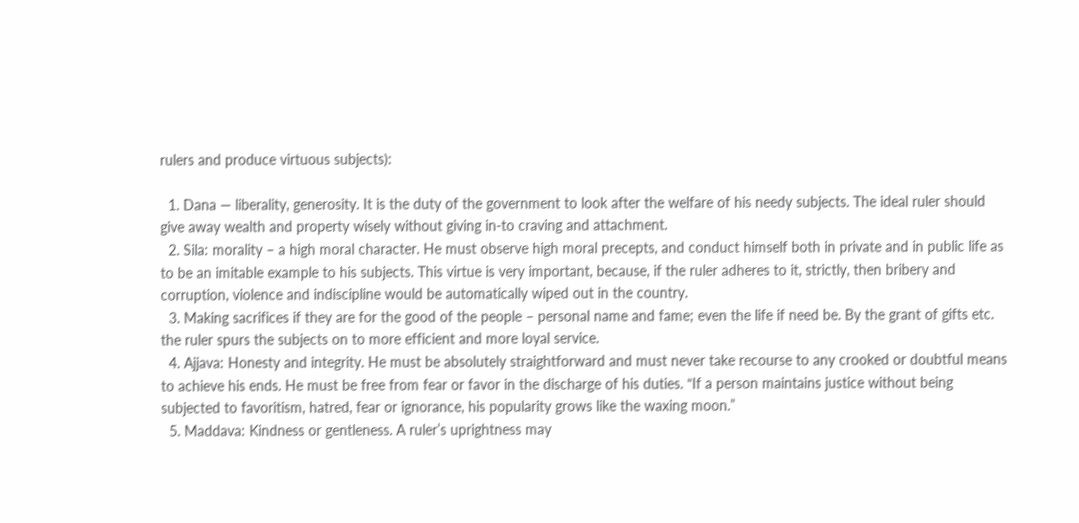rulers and produce virtuous subjects):

  1. Dana — liberality, generosity. It is the duty of the government to look after the welfare of his needy subjects. The ideal ruler should give away wealth and property wisely without giving in-to craving and attachment.
  2. Sila: morality – a high moral character. He must observe high moral precepts, and conduct himself both in private and in public life as to be an imitable example to his subjects. This virtue is very important, because, if the ruler adheres to it, strictly, then bribery and corruption, violence and indiscipline would be automatically wiped out in the country.
  3. Making sacrifices if they are for the good of the people – personal name and fame; even the life if need be. By the grant of gifts etc. the ruler spurs the subjects on to more efficient and more loyal service.
  4. Ajjava: Honesty and integrity. He must be absolutely straightforward and must never take recourse to any crooked or doubtful means to achieve his ends. He must be free from fear or favor in the discharge of his duties. “If a person maintains justice without being subjected to favoritism, hatred, fear or ignorance, his popularity grows like the waxing moon.”
  5. Maddava: Kindness or gentleness. A ruler’s uprightness may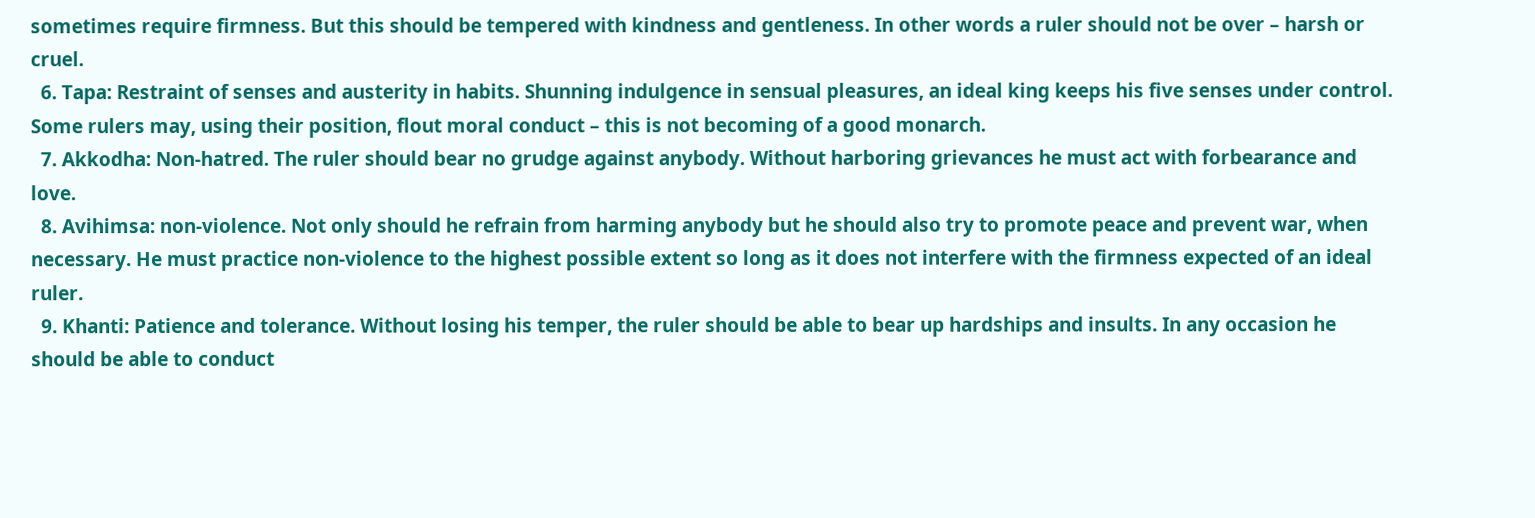sometimes require firmness. But this should be tempered with kindness and gentleness. In other words a ruler should not be over – harsh or cruel.
  6. Tapa: Restraint of senses and austerity in habits. Shunning indulgence in sensual pleasures, an ideal king keeps his five senses under control. Some rulers may, using their position, flout moral conduct – this is not becoming of a good monarch.
  7. Akkodha: Non-hatred. The ruler should bear no grudge against anybody. Without harboring grievances he must act with forbearance and love.
  8. Avihimsa: non-violence. Not only should he refrain from harming anybody but he should also try to promote peace and prevent war, when necessary. He must practice non-violence to the highest possible extent so long as it does not interfere with the firmness expected of an ideal ruler.
  9. Khanti: Patience and tolerance. Without losing his temper, the ruler should be able to bear up hardships and insults. In any occasion he should be able to conduct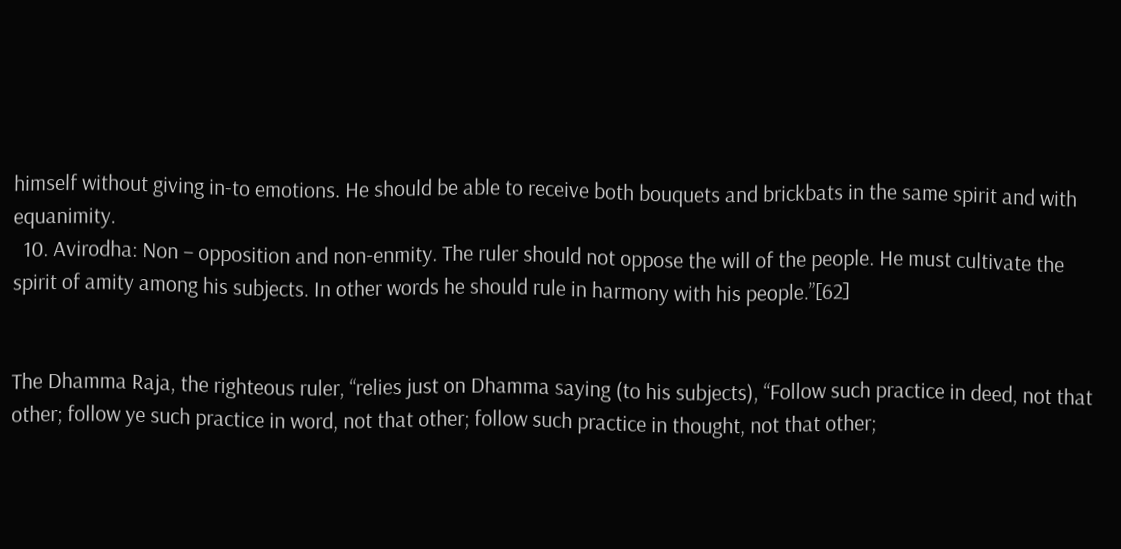himself without giving in-to emotions. He should be able to receive both bouquets and brickbats in the same spirit and with equanimity.
  10. Avirodha: Non – opposition and non-enmity. The ruler should not oppose the will of the people. He must cultivate the spirit of amity among his subjects. In other words he should rule in harmony with his people.”[62]


The Dhamma Raja, the righteous ruler, “relies just on Dhamma saying (to his subjects), “Follow such practice in deed, not that other; follow ye such practice in word, not that other; follow such practice in thought, not that other;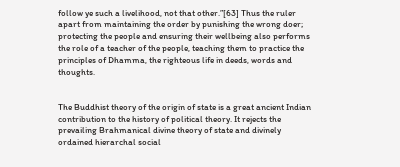follow ye such a livelihood, not that other.”[63] Thus the ruler apart from maintaining the order by punishing the wrong doer; protecting the people and ensuring their wellbeing also performs the role of a teacher of the people, teaching them to practice the principles of Dhamma, the righteous life in deeds, words and thoughts.


The Buddhist theory of the origin of state is a great ancient Indian contribution to the history of political theory. It rejects the prevailing Brahmanical divine theory of state and divinely ordained hierarchal social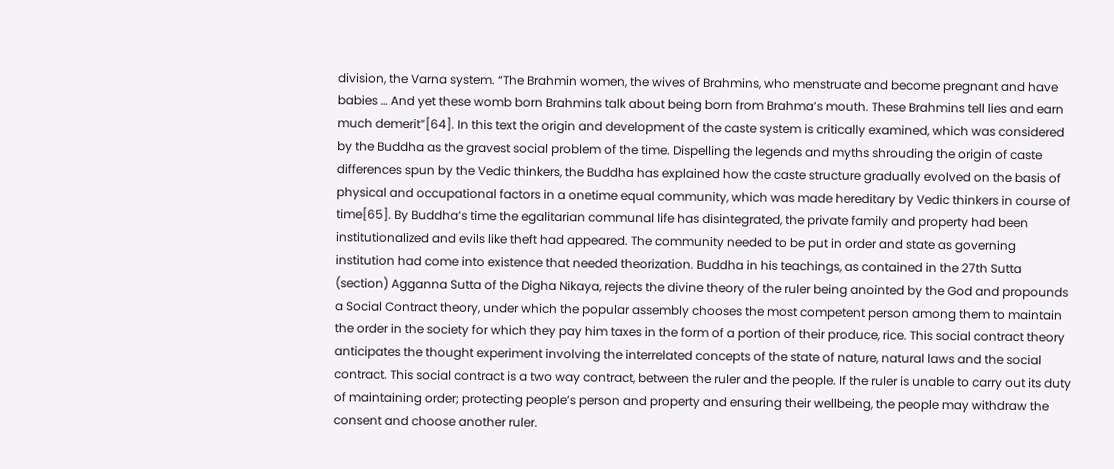division, the Varna system. “The Brahmin women, the wives of Brahmins, who menstruate and become pregnant and have babies … And yet these womb born Brahmins talk about being born from Brahma’s mouth. These Brahmins tell lies and earn much demerit”[64]. In this text the origin and development of the caste system is critically examined, which was considered by the Buddha as the gravest social problem of the time. Dispelling the legends and myths shrouding the origin of caste differences spun by the Vedic thinkers, the Buddha has explained how the caste structure gradually evolved on the basis of physical and occupational factors in a onetime equal community, which was made hereditary by Vedic thinkers in course of time[65]. By Buddha’s time the egalitarian communal life has disintegrated, the private family and property had been institutionalized and evils like theft had appeared. The community needed to be put in order and state as governing institution had come into existence that needed theorization. Buddha in his teachings, as contained in the 27th Sutta (section) Agganna Sutta of the Digha Nikaya, rejects the divine theory of the ruler being anointed by the God and propounds a Social Contract theory, under which the popular assembly chooses the most competent person among them to maintain the order in the society for which they pay him taxes in the form of a portion of their produce, rice. This social contract theory anticipates the thought experiment involving the interrelated concepts of the state of nature, natural laws and the social contract. This social contract is a two way contract, between the ruler and the people. If the ruler is unable to carry out its duty of maintaining order; protecting people’s person and property and ensuring their wellbeing, the people may withdraw the consent and choose another ruler.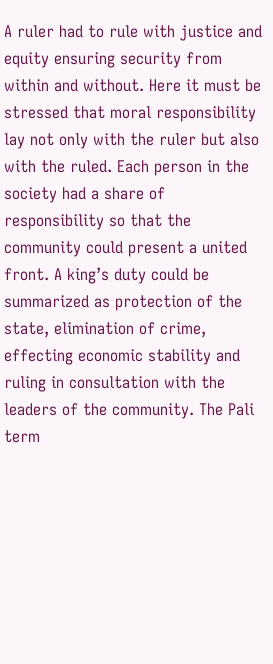A ruler had to rule with justice and equity ensuring security from within and without. Here it must be stressed that moral responsibility lay not only with the ruler but also with the ruled. Each person in the society had a share of responsibility so that the community could present a united front. A king’s duty could be summarized as protection of the state, elimination of crime, effecting economic stability and ruling in consultation with the leaders of the community. The Pali term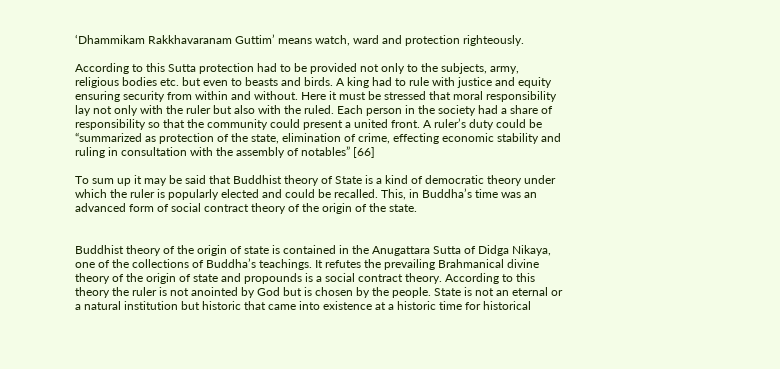‘Dhammikam Rakkhavaranam Guttim’ means watch, ward and protection righteously.

According to this Sutta protection had to be provided not only to the subjects, army, religious bodies etc. but even to beasts and birds. A king had to rule with justice and equity ensuring security from within and without. Here it must be stressed that moral responsibility lay not only with the ruler but also with the ruled. Each person in the society had a share of responsibility so that the community could present a united front. A ruler’s duty could be “summarized as protection of the state, elimination of crime, effecting economic stability and ruling in consultation with the assembly of notables” [66]

To sum up it may be said that Buddhist theory of State is a kind of democratic theory under which the ruler is popularly elected and could be recalled. This, in Buddha’s time was an advanced form of social contract theory of the origin of the state.


Buddhist theory of the origin of state is contained in the Anugattara Sutta of Didga Nikaya, one of the collections of Buddha’s teachings. It refutes the prevailing Brahmanical divine theory of the origin of state and propounds is a social contract theory. According to this theory the ruler is not anointed by God but is chosen by the people. State is not an eternal or a natural institution but historic that came into existence at a historic time for historical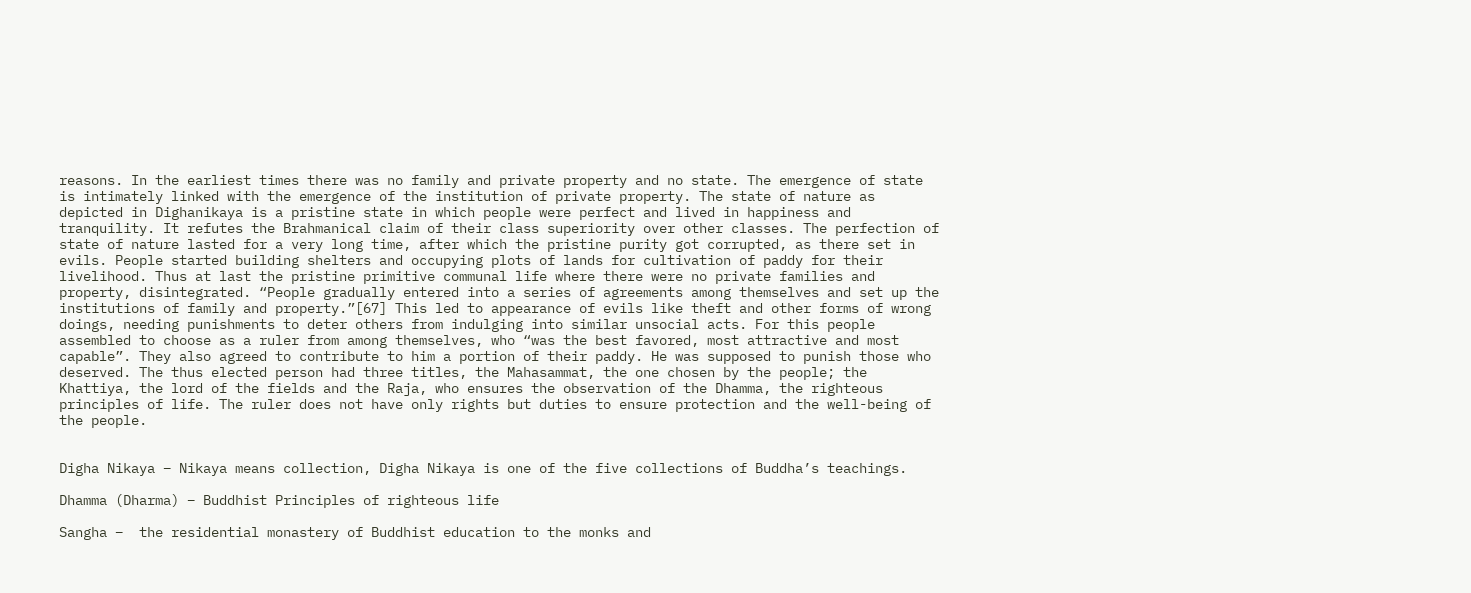reasons. In the earliest times there was no family and private property and no state. The emergence of state is intimately linked with the emergence of the institution of private property. The state of nature as depicted in Dighanikaya is a pristine state in which people were perfect and lived in happiness and tranquility. It refutes the Brahmanical claim of their class superiority over other classes. The perfection of state of nature lasted for a very long time, after which the pristine purity got corrupted, as there set in evils. People started building shelters and occupying plots of lands for cultivation of paddy for their livelihood. Thus at last the pristine primitive communal life where there were no private families and property, disintegrated. “People gradually entered into a series of agreements among themselves and set up the institutions of family and property.”[67] This led to appearance of evils like theft and other forms of wrong doings, needing punishments to deter others from indulging into similar unsocial acts. For this people assembled to choose as a ruler from among themselves, who “was the best favored, most attractive and most capable”. They also agreed to contribute to him a portion of their paddy. He was supposed to punish those who deserved. The thus elected person had three titles, the Mahasammat, the one chosen by the people; the Khattiya, the lord of the fields and the Raja, who ensures the observation of the Dhamma, the righteous principles of life. The ruler does not have only rights but duties to ensure protection and the well-being of the people.


Digha Nikaya – Nikaya means collection, Digha Nikaya is one of the five collections of Buddha’s teachings.

Dhamma (Dharma) – Buddhist Principles of righteous life

Sangha –  the residential monastery of Buddhist education to the monks and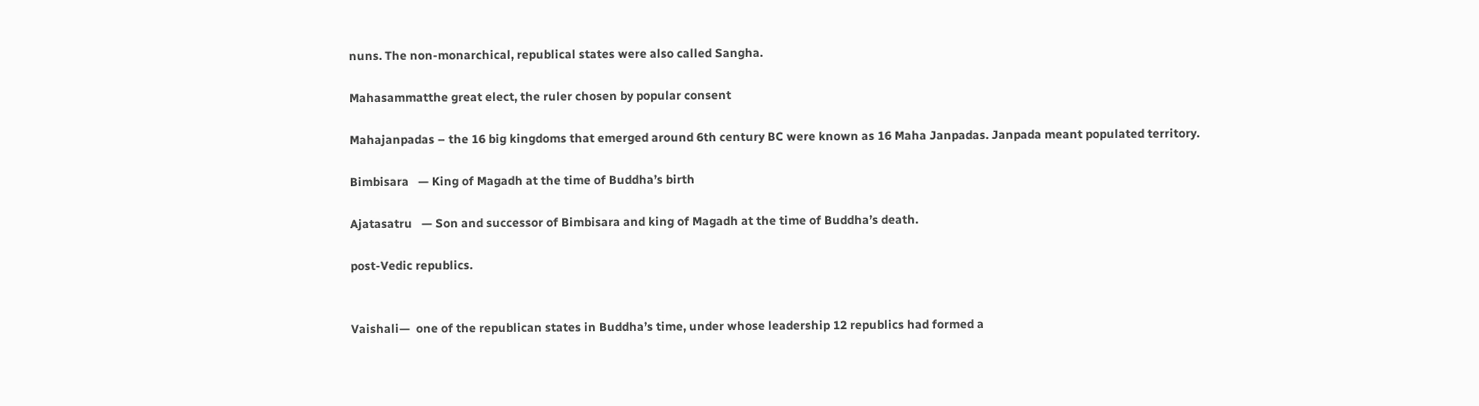nuns. The non-monarchical, republical states were also called Sangha.

Mahasammatthe great elect, the ruler chosen by popular consent

Mahajanpadas – the 16 big kingdoms that emerged around 6th century BC were known as 16 Maha Janpadas. Janpada meant populated territory.

Bimbisara   — King of Magadh at the time of Buddha’s birth

Ajatasatru   — Son and successor of Bimbisara and king of Magadh at the time of Buddha’s death.

post-Vedic republics.


Vaishali—  one of the republican states in Buddha’s time, under whose leadership 12 republics had formed a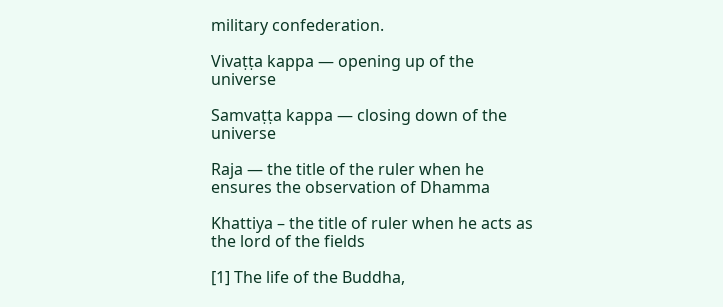military confederation.

Vivaṭṭa kappa — opening up of the universe

Samvaṭṭa kappa — closing down of the universe

Raja — the title of the ruler when he ensures the observation of Dhamma

Khattiya – the title of ruler when he acts as the lord of the fields

[1] The life of the Buddha,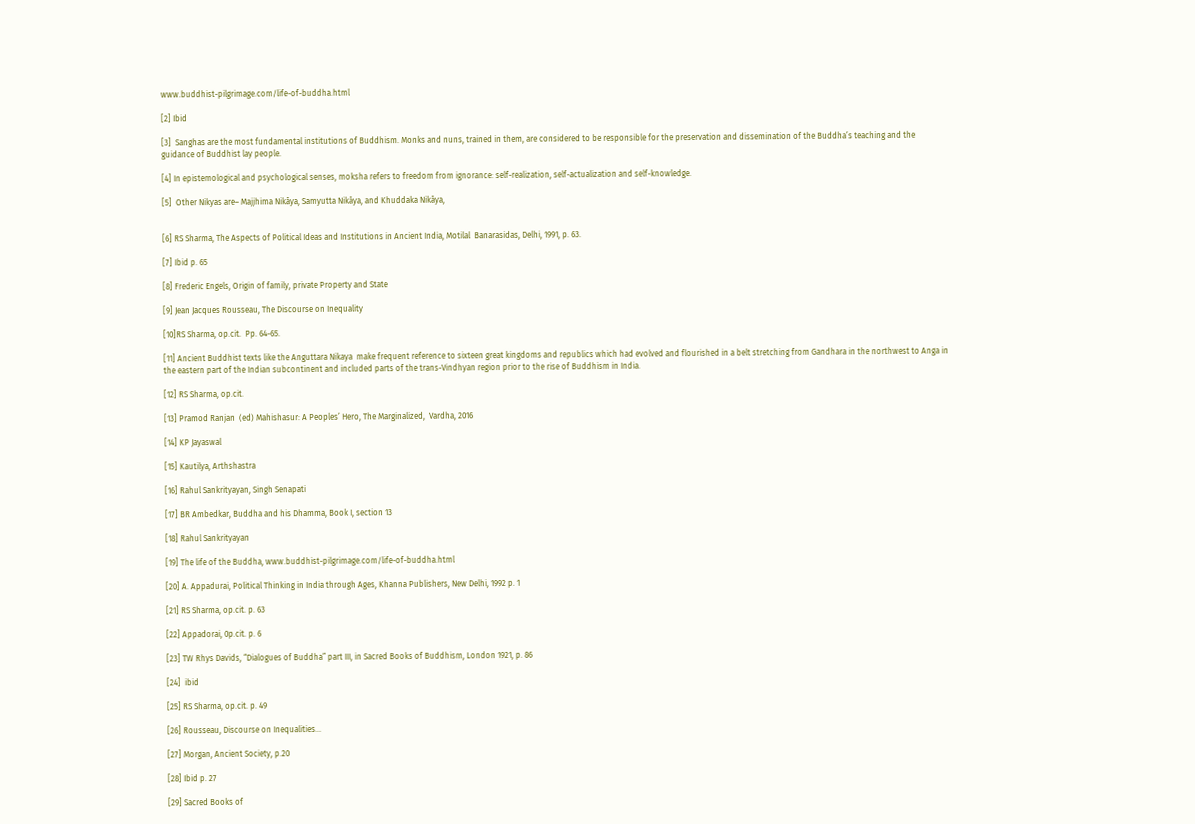www.buddhist-pilgrimage.com/life-of-buddha.html

[2] Ibid

[3]  Sanghas are the most fundamental institutions of Buddhism. Monks and nuns, trained in them, are considered to be responsible for the preservation and dissemination of the Buddha’s teaching and the guidance of Buddhist lay people.

[4] In epistemological and psychological senses, moksha refers to freedom from ignorance: self-realization, self-actualization and self-knowledge.

[5]  Other Nikyas are– Majjhima Nikāya, Samyutta Nikāya, and Khuddaka Nikāya,


[6] RS Sharma, The Aspects of Political Ideas and Institutions in Ancient India, Motilal  Banarasidas, Delhi, 1991, p. 63.

[7] Ibid p. 65

[8] Frederic Engels, Origin of family, private Property and State

[9] Jean Jacques Rousseau, The Discourse on Inequality

[10]RS Sharma, op.cit.  Pp. 64-65.

[11] Ancient Buddhist texts like the Anguttara Nikaya  make frequent reference to sixteen great kingdoms and republics which had evolved and flourished in a belt stretching from Gandhara in the northwest to Anga in the eastern part of the Indian subcontinent and included parts of the trans-Vindhyan region prior to the rise of Buddhism in India.

[12] RS Sharma, op.cit.

[13] Pramod Ranjan  (ed) Mahishasur: A Peoples’ Hero, The Marginalized,  Vardha, 2016

[14] KP Jayaswal

[15] Kautilya, Arthshastra

[16] Rahul Sankrityayan, Singh Senapati

[17] BR Ambedkar, Buddha and his Dhamma, Book I, section 13

[18] Rahul Sankrityayan

[19] The life of the Buddha, www.buddhist-pilgrimage.com/life-of-buddha.html

[20] A. Appadurai, Political Thinking in India through Ages, Khanna Publishers, New Delhi, 1992 p. 1

[21] RS Sharma, op.cit. p. 63

[22] Appadorai, 0p.cit. p. 6

[23] TW Rhys Davids, “Dialogues of Buddha” part III, in Sacred Books of Buddhism, London 1921, p. 86

[24]  ibid

[25] RS Sharma, op.cit. p. 49

[26] Rousseau, Discourse on Inequalities…

[27] Morgan, Ancient Society, p.20

[28] Ibid p. 27

[29] Sacred Books of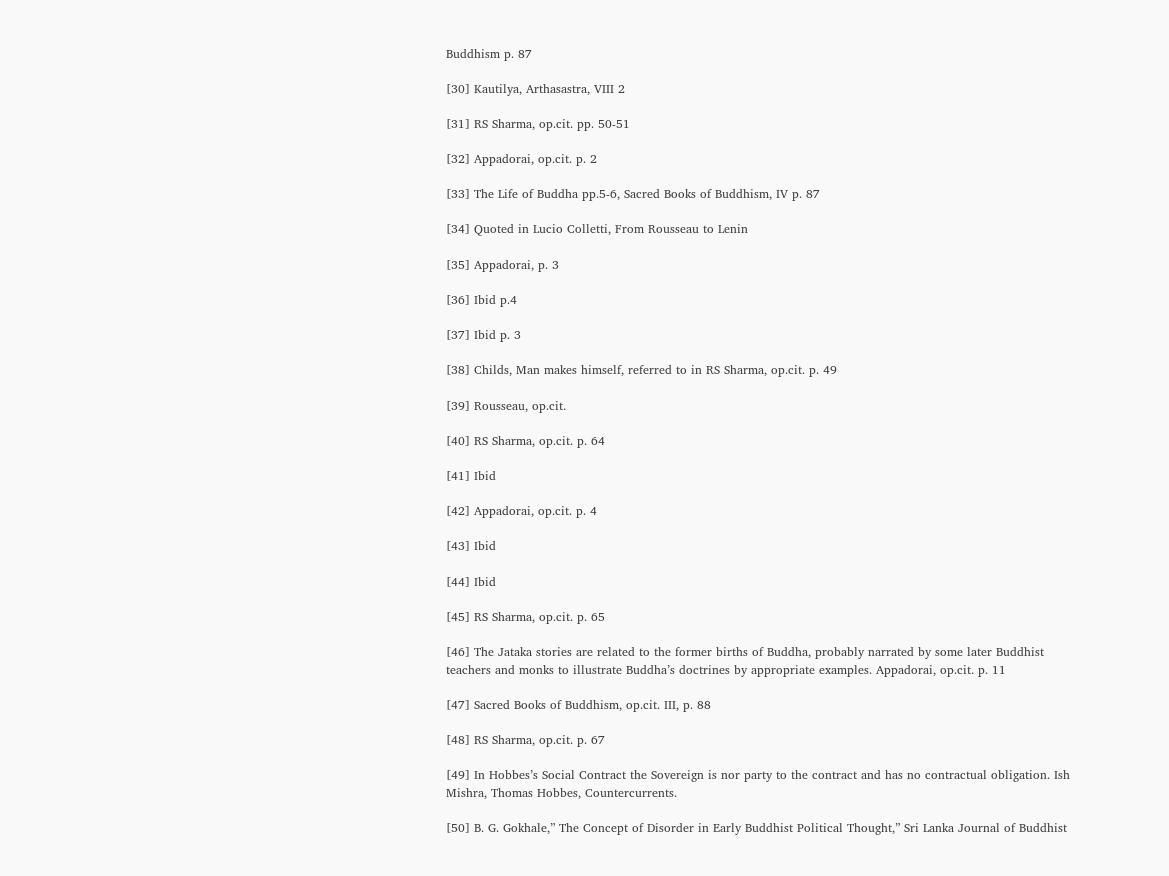Buddhism p. 87

[30] Kautilya, Arthasastra, VIII 2

[31] RS Sharma, op.cit. pp. 50-51

[32] Appadorai, op.cit. p. 2

[33] The Life of Buddha pp.5-6, Sacred Books of Buddhism, IV p. 87

[34] Quoted in Lucio Colletti, From Rousseau to Lenin

[35] Appadorai, p. 3

[36] Ibid p.4

[37] Ibid p. 3

[38] Childs, Man makes himself, referred to in RS Sharma, op.cit. p. 49

[39] Rousseau, op.cit.

[40] RS Sharma, op.cit. p. 64

[41] Ibid

[42] Appadorai, op.cit. p. 4

[43] Ibid

[44] Ibid

[45] RS Sharma, op.cit. p. 65

[46] The Jataka stories are related to the former births of Buddha, probably narrated by some later Buddhist teachers and monks to illustrate Buddha’s doctrines by appropriate examples. Appadorai, op.cit. p. 11

[47] Sacred Books of Buddhism, op.cit. III, p. 88

[48] RS Sharma, op.cit. p. 67

[49] In Hobbes’s Social Contract the Sovereign is nor party to the contract and has no contractual obligation. Ish Mishra, Thomas Hobbes, Countercurrents.

[50] B. G. Gokhale,” The Concept of Disorder in Early Buddhist Political Thought,” Sri Lanka Journal of Buddhist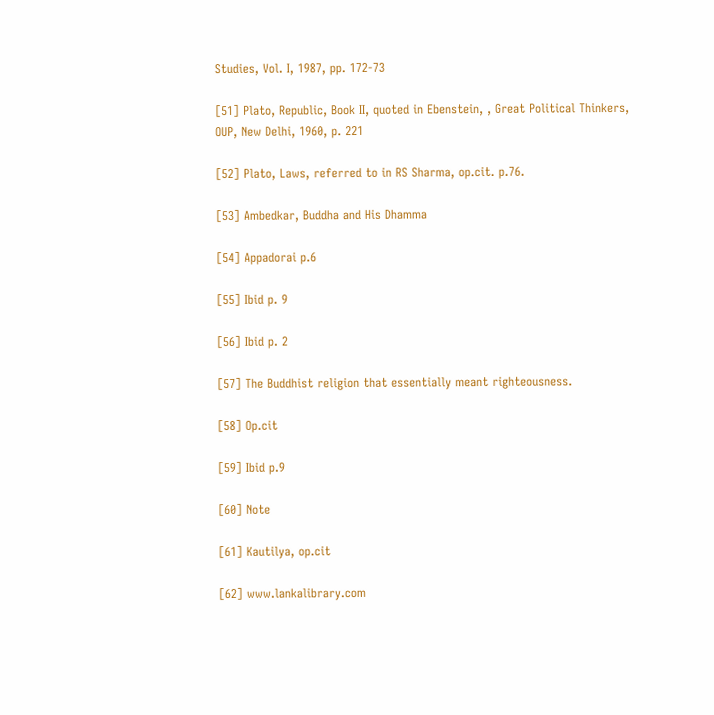Studies, Vol. I, 1987, pp. 172-73

[51] Plato, Republic, Book II, quoted in Ebenstein, , Great Political Thinkers,  OUP, New Delhi, 1960, p. 221

[52] Plato, Laws, referred to in RS Sharma, op.cit. p.76.

[53] Ambedkar, Buddha and His Dhamma

[54] Appadorai p.6

[55] Ibid p. 9

[56] Ibid p. 2

[57] The Buddhist religion that essentially meant righteousness.

[58] Op.cit

[59] Ibid p.9

[60] Note

[61] Kautilya, op.cit

[62] www.lankalibrary.com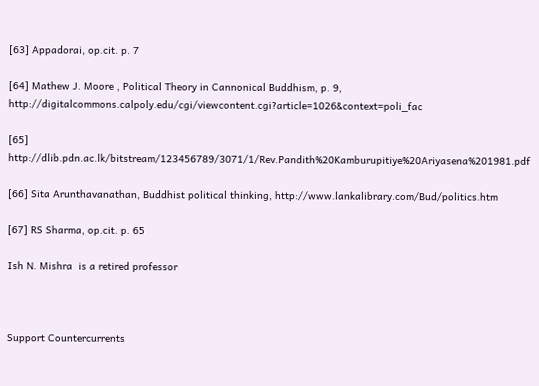[63] Appadorai, op.cit. p. 7

[64] Mathew J. Moore , Political Theory in Cannonical Buddhism, p. 9, http://digitalcommons.calpoly.edu/cgi/viewcontent.cgi?article=1026&context=poli_fac

[65] http://dlib.pdn.ac.lk/bitstream/123456789/3071/1/Rev.Pandith%20Kamburupitiye%20Ariyasena%201981.pdf

[66] Sita Arunthavanathan, Buddhist political thinking, http://www.lankalibrary.com/Bud/politics.htm

[67] RS Sharma, op.cit. p. 65

Ish N. Mishra  is a retired professor



Support Countercurrents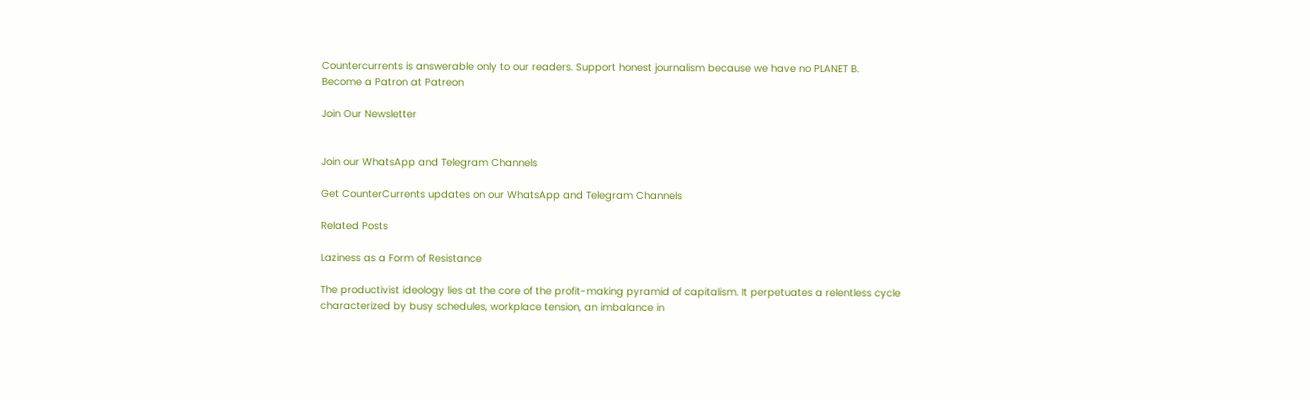Countercurrents is answerable only to our readers. Support honest journalism because we have no PLANET B.
Become a Patron at Patreon

Join Our Newsletter


Join our WhatsApp and Telegram Channels

Get CounterCurrents updates on our WhatsApp and Telegram Channels

Related Posts

Laziness as a Form of Resistance

The productivist ideology lies at the core of the profit-making pyramid of capitalism. It perpetuates a relentless cycle characterized by busy schedules, workplace tension, an imbalance in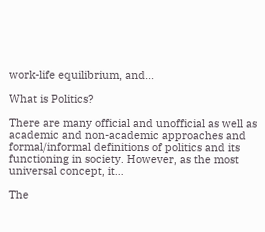work-life equilibrium, and…

What is Politics?

There are many official and unofficial as well as academic and non-academic approaches and formal/informal definitions of politics and its functioning in society. However, as the most universal concept, it…

The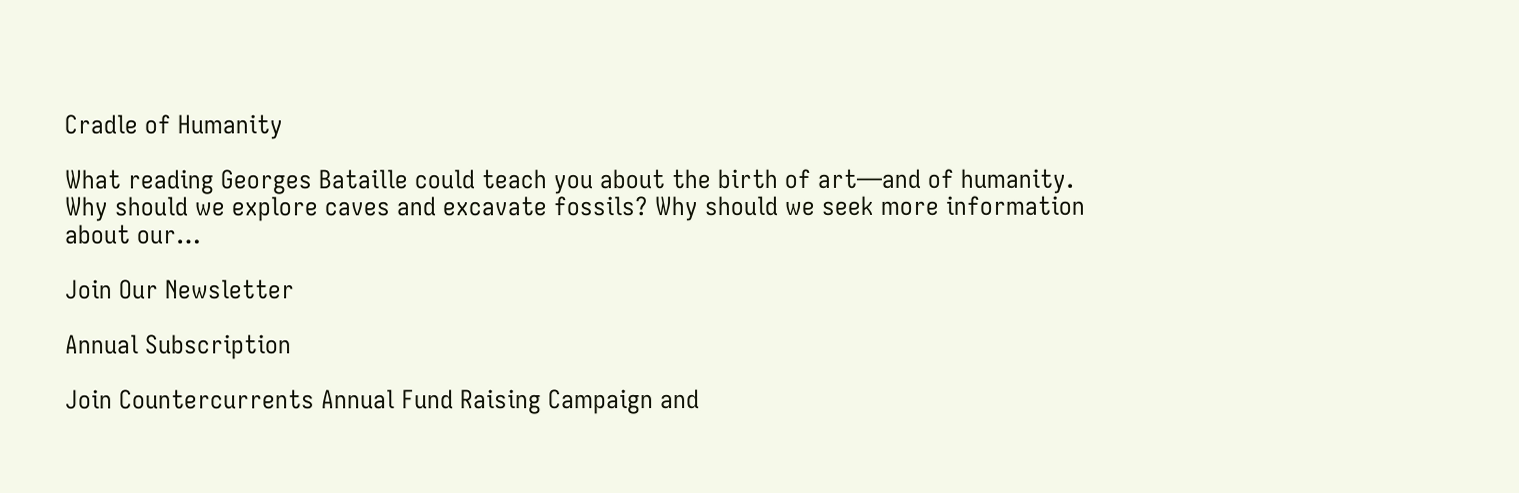Cradle of Humanity

What reading Georges Bataille could teach you about the birth of art—and of humanity. Why should we explore caves and excavate fossils? Why should we seek more information about our…

Join Our Newsletter

Annual Subscription

Join Countercurrents Annual Fund Raising Campaign and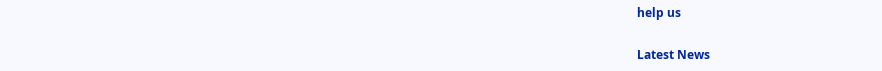help us

Latest News